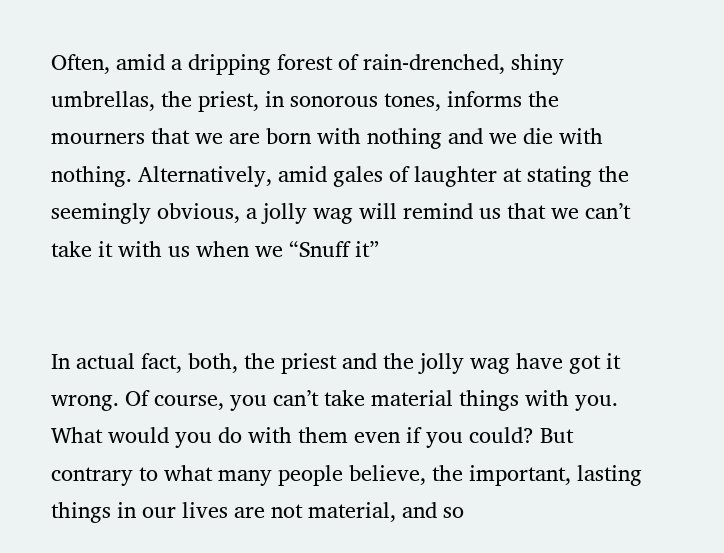Often, amid a dripping forest of rain-drenched, shiny umbrellas, the priest, in sonorous tones, informs the mourners that we are born with nothing and we die with nothing. Alternatively, amid gales of laughter at stating the seemingly obvious, a jolly wag will remind us that we can’t take it with us when we “Snuff it”


In actual fact, both, the priest and the jolly wag have got it wrong. Of course, you can’t take material things with you. What would you do with them even if you could? But contrary to what many people believe, the important, lasting things in our lives are not material, and so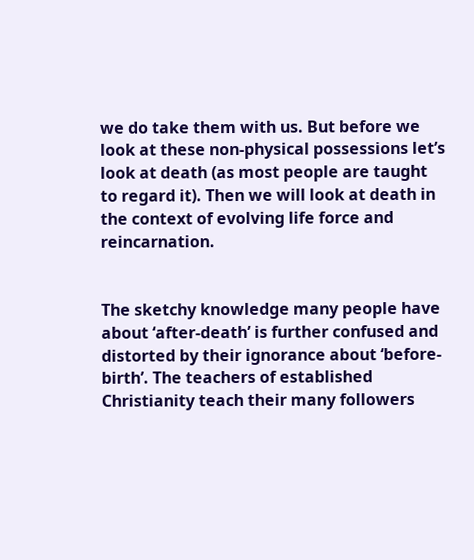we do take them with us. But before we look at these non-physical possessions let’s look at death (as most people are taught to regard it). Then we will look at death in the context of evolving life force and reincarnation.


The sketchy knowledge many people have about ‘after-death’ is further confused and distorted by their ignorance about ‘before-birth’. The teachers of established Christianity teach their many followers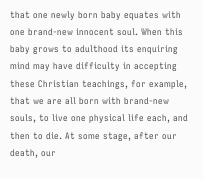that one newly born baby equates with one brand-new innocent soul. When this baby grows to adulthood its enquiring mind may have difficulty in accepting these Christian teachings, for example, that we are all born with brand-new souls, to live one physical life each, and then to die. At some stage, after our death, our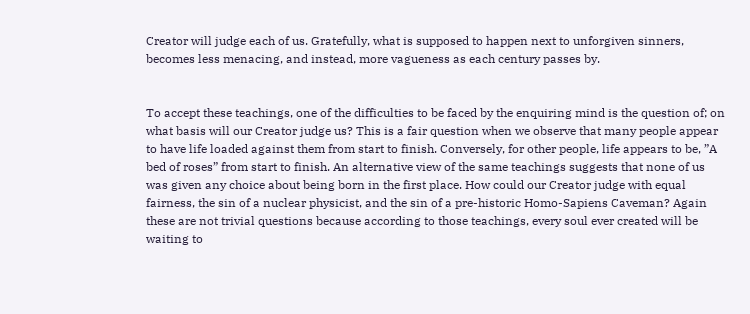Creator will judge each of us. Gratefully, what is supposed to happen next to unforgiven sinners, becomes less menacing, and instead, more vagueness as each century passes by.


To accept these teachings, one of the difficulties to be faced by the enquiring mind is the question of; on what basis will our Creator judge us? This is a fair question when we observe that many people appear to have life loaded against them from start to finish. Conversely, for other people, life appears to be, ”A bed of roses” from start to finish. An alternative view of the same teachings suggests that none of us was given any choice about being born in the first place. How could our Creator judge with equal fairness, the sin of a nuclear physicist, and the sin of a pre-historic Homo-Sapiens Caveman? Again these are not trivial questions because according to those teachings, every soul ever created will be waiting to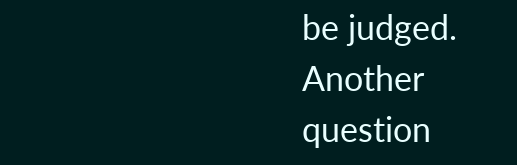be judged. Another question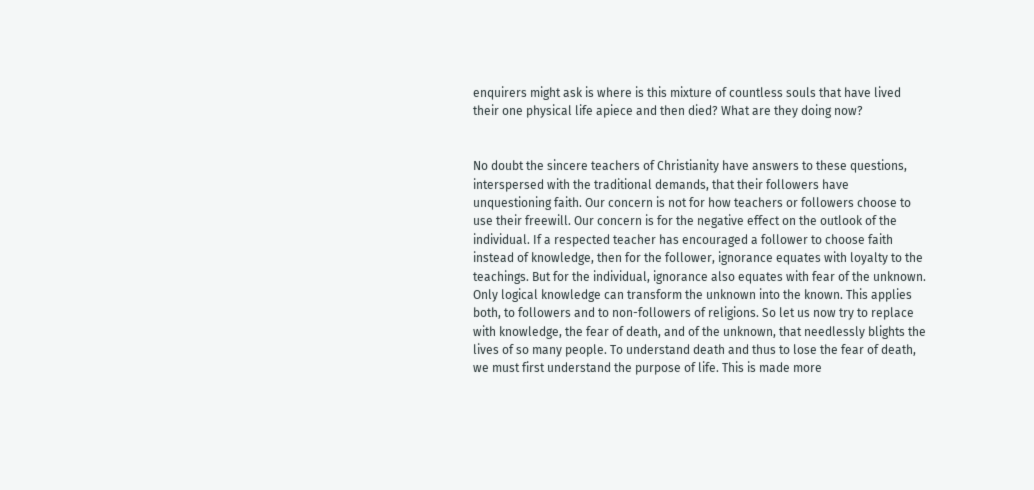enquirers might ask is where is this mixture of countless souls that have lived their one physical life apiece and then died? What are they doing now?


No doubt the sincere teachers of Christianity have answers to these questions, interspersed with the traditional demands, that their followers have unquestioning faith. Our concern is not for how teachers or followers choose to use their freewill. Our concern is for the negative effect on the outlook of the individual. If a respected teacher has encouraged a follower to choose faith instead of knowledge, then for the follower, ignorance equates with loyalty to the teachings. But for the individual, ignorance also equates with fear of the unknown. Only logical knowledge can transform the unknown into the known. This applies both, to followers and to non-followers of religions. So let us now try to replace with knowledge, the fear of death, and of the unknown, that needlessly blights the lives of so many people. To understand death and thus to lose the fear of death, we must first understand the purpose of life. This is made more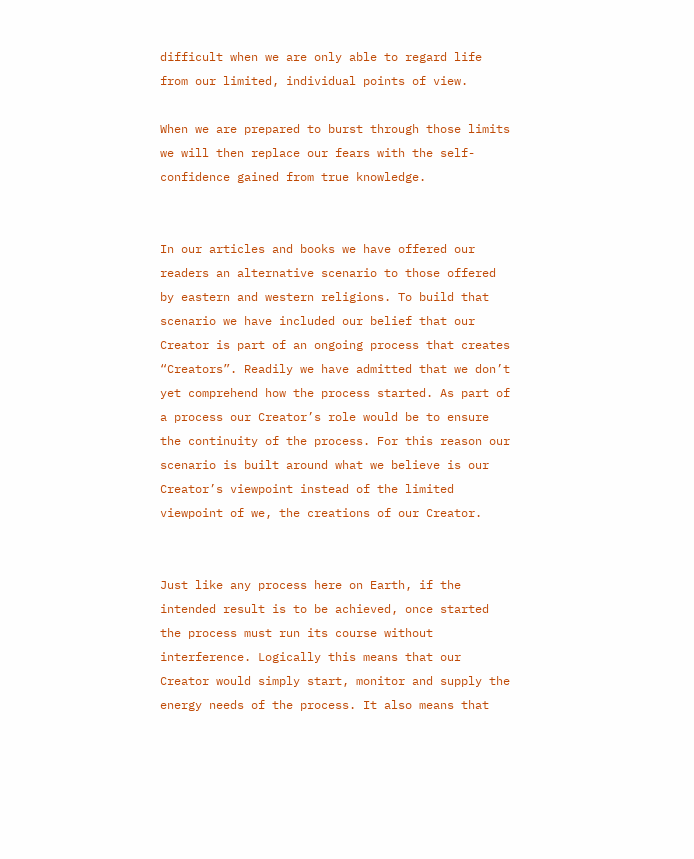difficult when we are only able to regard life from our limited, individual points of view.

When we are prepared to burst through those limits we will then replace our fears with the self-confidence gained from true knowledge.


In our articles and books we have offered our readers an alternative scenario to those offered by eastern and western religions. To build that scenario we have included our belief that our Creator is part of an ongoing process that creates “Creators”. Readily we have admitted that we don’t yet comprehend how the process started. As part of a process our Creator’s role would be to ensure the continuity of the process. For this reason our scenario is built around what we believe is our Creator’s viewpoint instead of the limited viewpoint of we, the creations of our Creator.


Just like any process here on Earth, if the intended result is to be achieved, once started the process must run its course without interference. Logically this means that our Creator would simply start, monitor and supply the energy needs of the process. It also means that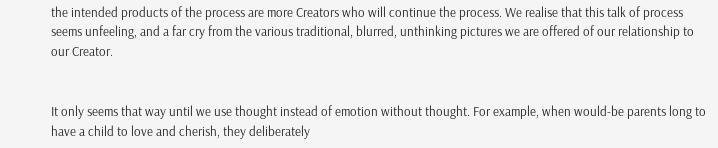the intended products of the process are more Creators who will continue the process. We realise that this talk of process seems unfeeling, and a far cry from the various traditional, blurred, unthinking pictures we are offered of our relationship to our Creator.


It only seems that way until we use thought instead of emotion without thought. For example, when would-be parents long to have a child to love and cherish, they deliberately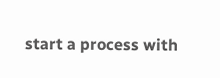start a process with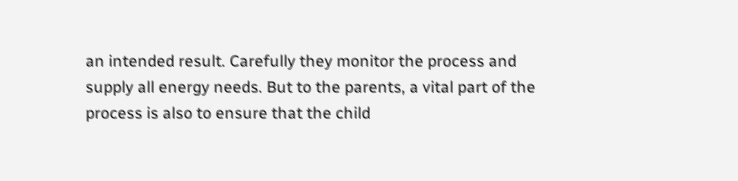an intended result. Carefully they monitor the process and supply all energy needs. But to the parents, a vital part of the process is also to ensure that the child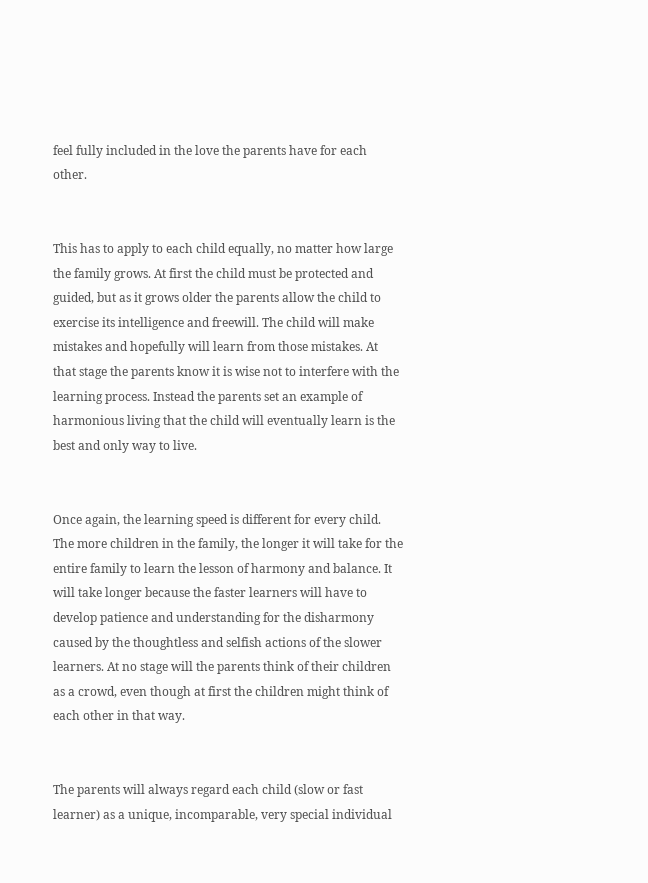feel fully included in the love the parents have for each other.


This has to apply to each child equally, no matter how large the family grows. At first the child must be protected and guided, but as it grows older the parents allow the child to exercise its intelligence and freewill. The child will make mistakes and hopefully will learn from those mistakes. At that stage the parents know it is wise not to interfere with the learning process. Instead the parents set an example of harmonious living that the child will eventually learn is the best and only way to live.


Once again, the learning speed is different for every child. The more children in the family, the longer it will take for the entire family to learn the lesson of harmony and balance. It will take longer because the faster learners will have to develop patience and understanding for the disharmony caused by the thoughtless and selfish actions of the slower learners. At no stage will the parents think of their children as a crowd, even though at first the children might think of each other in that way.


The parents will always regard each child (slow or fast learner) as a unique, incomparable, very special individual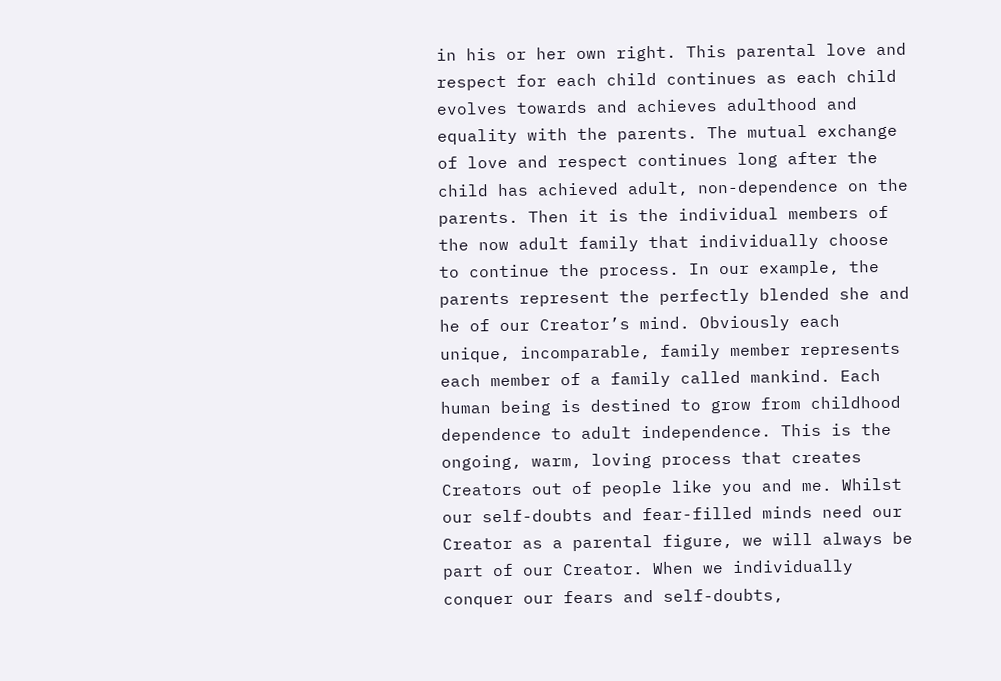in his or her own right. This parental love and respect for each child continues as each child evolves towards and achieves adulthood and equality with the parents. The mutual exchange of love and respect continues long after the child has achieved adult, non-dependence on the parents. Then it is the individual members of the now adult family that individually choose to continue the process. In our example, the parents represent the perfectly blended she and he of our Creator’s mind. Obviously each unique, incomparable, family member represents each member of a family called mankind. Each human being is destined to grow from childhood dependence to adult independence. This is the ongoing, warm, loving process that creates Creators out of people like you and me. Whilst our self-doubts and fear-filled minds need our Creator as a parental figure, we will always be part of our Creator. When we individually conquer our fears and self-doubts,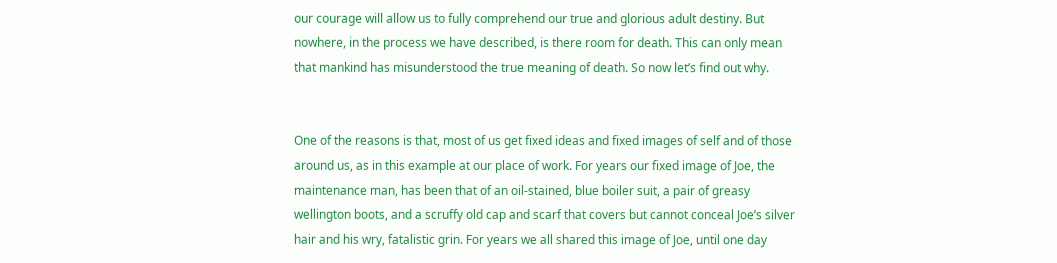our courage will allow us to fully comprehend our true and glorious adult destiny. But nowhere, in the process we have described, is there room for death. This can only mean that mankind has misunderstood the true meaning of death. So now let’s find out why.


One of the reasons is that, most of us get fixed ideas and fixed images of self and of those around us, as in this example at our place of work. For years our fixed image of Joe, the maintenance man, has been that of an oil-stained, blue boiler suit, a pair of greasy wellington boots, and a scruffy old cap and scarf that covers but cannot conceal Joe’s silver hair and his wry, fatalistic grin. For years we all shared this image of Joe, until one day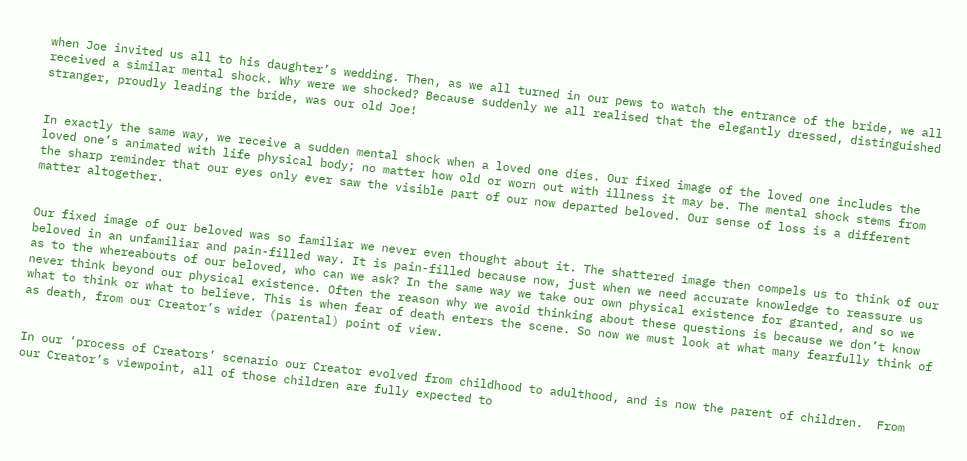when Joe invited us all to his daughter’s wedding. Then, as we all turned in our pews to watch the entrance of the bride, we all received a similar mental shock. Why were we shocked? Because suddenly we all realised that the elegantly dressed, distinguished stranger, proudly leading the bride, was our old Joe!


In exactly the same way, we receive a sudden mental shock when a loved one dies. Our fixed image of the loved one includes the loved one’s animated with life physical body; no matter how old or worn out with illness it may be. The mental shock stems from the sharp reminder that our eyes only ever saw the visible part of our now departed beloved. Our sense of loss is a different matter altogether.


Our fixed image of our beloved was so familiar we never even thought about it. The shattered image then compels us to think of our beloved in an unfamiliar and pain-filled way. It is pain-filled because now, just when we need accurate knowledge to reassure us as to the whereabouts of our beloved, who can we ask? In the same way we take our own physical existence for granted, and so we never think beyond our physical existence. Often the reason why we avoid thinking about these questions is because we don’t know what to think or what to believe. This is when fear of death enters the scene. So now we must look at what many fearfully think of as death, from our Creator’s wider (parental) point of view.


In our ‘process of Creators’ scenario our Creator evolved from childhood to adulthood, and is now the parent of children.  From our Creator’s viewpoint, all of those children are fully expected to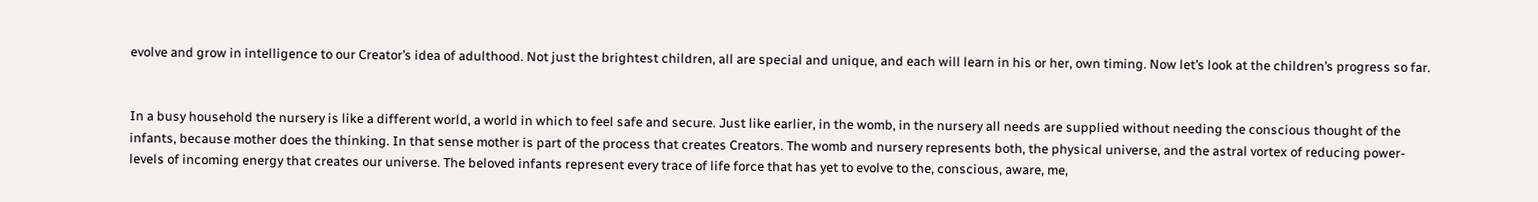evolve and grow in intelligence to our Creator’s idea of adulthood. Not just the brightest children, all are special and unique, and each will learn in his or her, own timing. Now let’s look at the children’s progress so far.


In a busy household the nursery is like a different world, a world in which to feel safe and secure. Just like earlier, in the womb, in the nursery all needs are supplied without needing the conscious thought of the infants, because mother does the thinking. In that sense mother is part of the process that creates Creators. The womb and nursery represents both, the physical universe, and the astral vortex of reducing power-levels of incoming energy that creates our universe. The beloved infants represent every trace of life force that has yet to evolve to the, conscious, aware, me,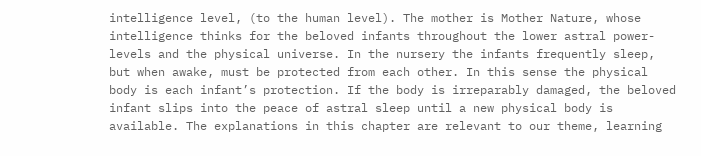intelligence level, (to the human level). The mother is Mother Nature, whose intelligence thinks for the beloved infants throughout the lower astral power-levels and the physical universe. In the nursery the infants frequently sleep, but when awake, must be protected from each other. In this sense the physical body is each infant’s protection. If the body is irreparably damaged, the beloved infant slips into the peace of astral sleep until a new physical body is available. The explanations in this chapter are relevant to our theme, learning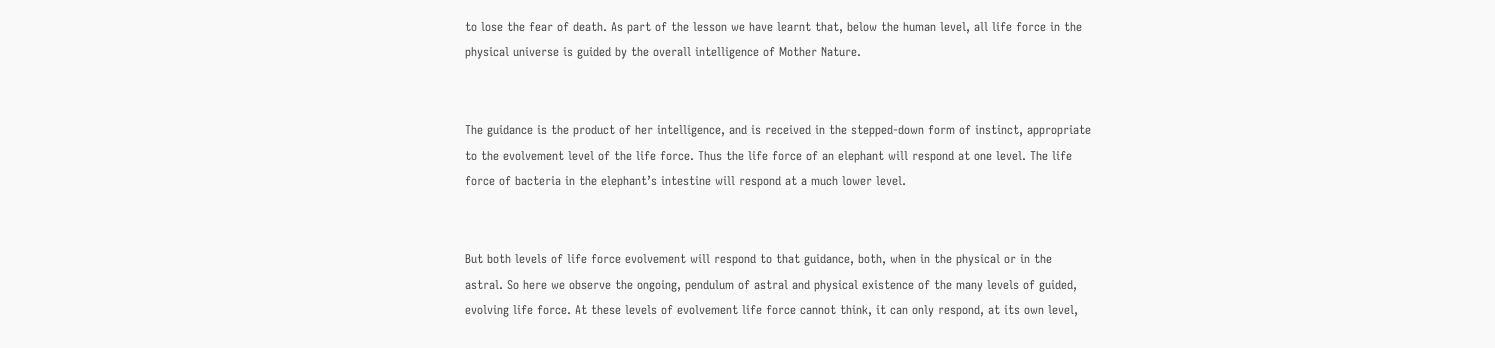to lose the fear of death. As part of the lesson we have learnt that, below the human level, all life force in the physical universe is guided by the overall intelligence of Mother Nature.


The guidance is the product of her intelligence, and is received in the stepped-down form of instinct, appropriate to the evolvement level of the life force. Thus the life force of an elephant will respond at one level. The life force of bacteria in the elephant’s intestine will respond at a much lower level.


But both levels of life force evolvement will respond to that guidance, both, when in the physical or in the astral. So here we observe the ongoing, pendulum of astral and physical existence of the many levels of guided, evolving life force. At these levels of evolvement life force cannot think, it can only respond, at its own level,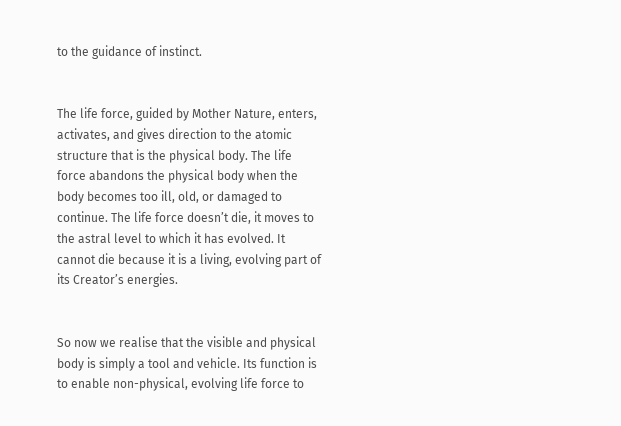to the guidance of instinct.


The life force, guided by Mother Nature, enters, activates, and gives direction to the atomic structure that is the physical body. The life force abandons the physical body when the body becomes too ill, old, or damaged to continue. The life force doesn’t die, it moves to the astral level to which it has evolved. It cannot die because it is a living, evolving part of its Creator’s energies.


So now we realise that the visible and physical body is simply a tool and vehicle. Its function is to enable non-physical, evolving life force to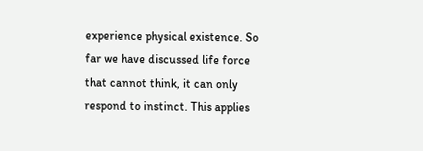experience physical existence. So far we have discussed life force that cannot think, it can only respond to instinct. This applies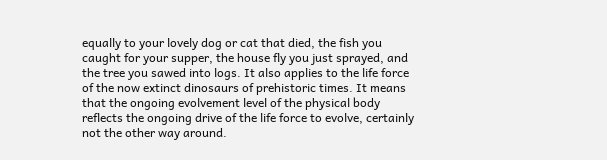equally to your lovely dog or cat that died, the fish you caught for your supper, the house fly you just sprayed, and the tree you sawed into logs. It also applies to the life force of the now extinct dinosaurs of prehistoric times. It means that the ongoing evolvement level of the physical body reflects the ongoing drive of the life force to evolve, certainly not the other way around.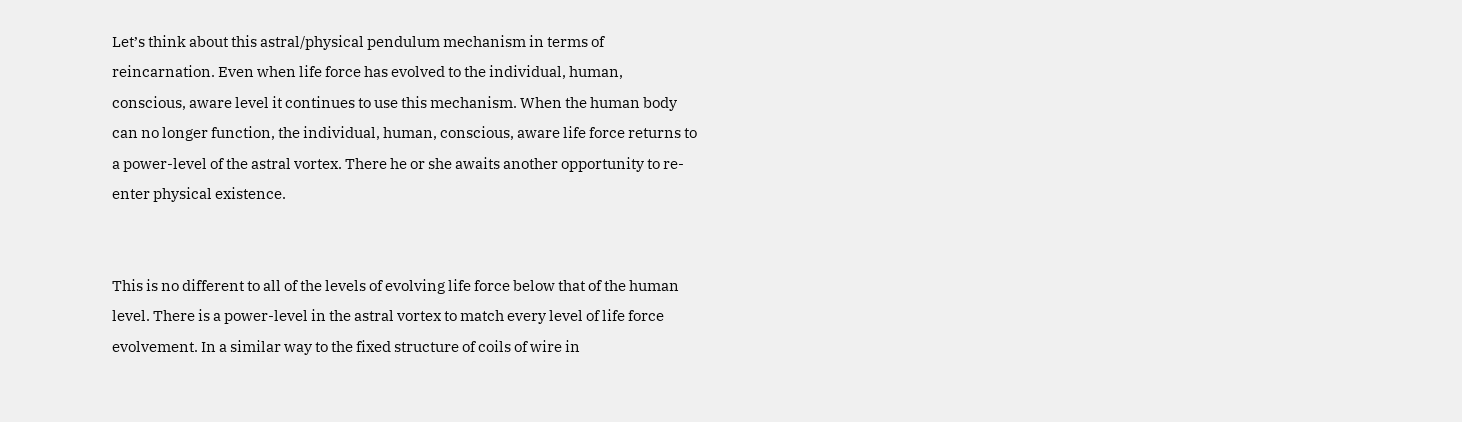Let’s think about this astral/physical pendulum mechanism in terms of reincarnation. Even when life force has evolved to the individual, human, conscious, aware level it continues to use this mechanism. When the human body can no longer function, the individual, human, conscious, aware life force returns to a power-level of the astral vortex. There he or she awaits another opportunity to re-enter physical existence.


This is no different to all of the levels of evolving life force below that of the human level. There is a power-level in the astral vortex to match every level of life force evolvement. In a similar way to the fixed structure of coils of wire in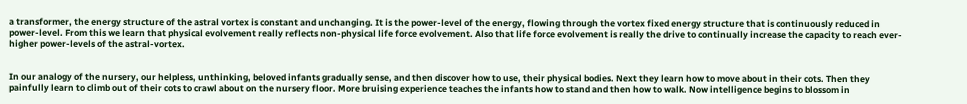a transformer, the energy structure of the astral vortex is constant and unchanging. It is the power-level of the energy, flowing through the vortex fixed energy structure that is continuously reduced in power-level. From this we learn that physical evolvement really reflects non-physical life force evolvement. Also that life force evolvement is really the drive to continually increase the capacity to reach ever-higher power-levels of the astral-vortex.


In our analogy of the nursery, our helpless, unthinking, beloved infants gradually sense, and then discover how to use, their physical bodies. Next they learn how to move about in their cots. Then they painfully learn to climb out of their cots to crawl about on the nursery floor. More bruising experience teaches the infants how to stand and then how to walk. Now intelligence begins to blossom in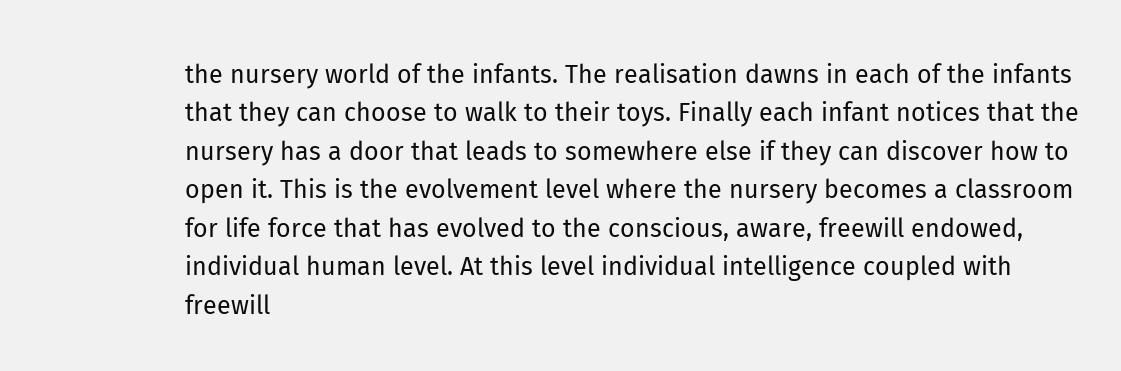the nursery world of the infants. The realisation dawns in each of the infants that they can choose to walk to their toys. Finally each infant notices that the nursery has a door that leads to somewhere else if they can discover how to open it. This is the evolvement level where the nursery becomes a classroom for life force that has evolved to the conscious, aware, freewill endowed, individual human level. At this level individual intelligence coupled with freewill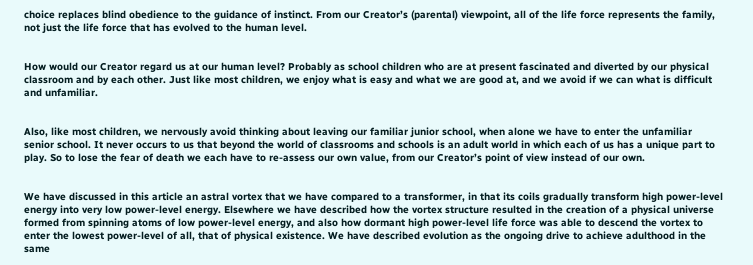choice replaces blind obedience to the guidance of instinct. From our Creator’s (parental) viewpoint, all of the life force represents the family, not just the life force that has evolved to the human level.


How would our Creator regard us at our human level? Probably as school children who are at present fascinated and diverted by our physical classroom and by each other. Just like most children, we enjoy what is easy and what we are good at, and we avoid if we can what is difficult and unfamiliar.


Also, like most children, we nervously avoid thinking about leaving our familiar junior school, when alone we have to enter the unfamiliar senior school. It never occurs to us that beyond the world of classrooms and schools is an adult world in which each of us has a unique part to play. So to lose the fear of death we each have to re-assess our own value, from our Creator’s point of view instead of our own.


We have discussed in this article an astral vortex that we have compared to a transformer, in that its coils gradually transform high power-level energy into very low power-level energy. Elsewhere we have described how the vortex structure resulted in the creation of a physical universe formed from spinning atoms of low power-level energy, and also how dormant high power-level life force was able to descend the vortex to enter the lowest power-level of all, that of physical existence. We have described evolution as the ongoing drive to achieve adulthood in the same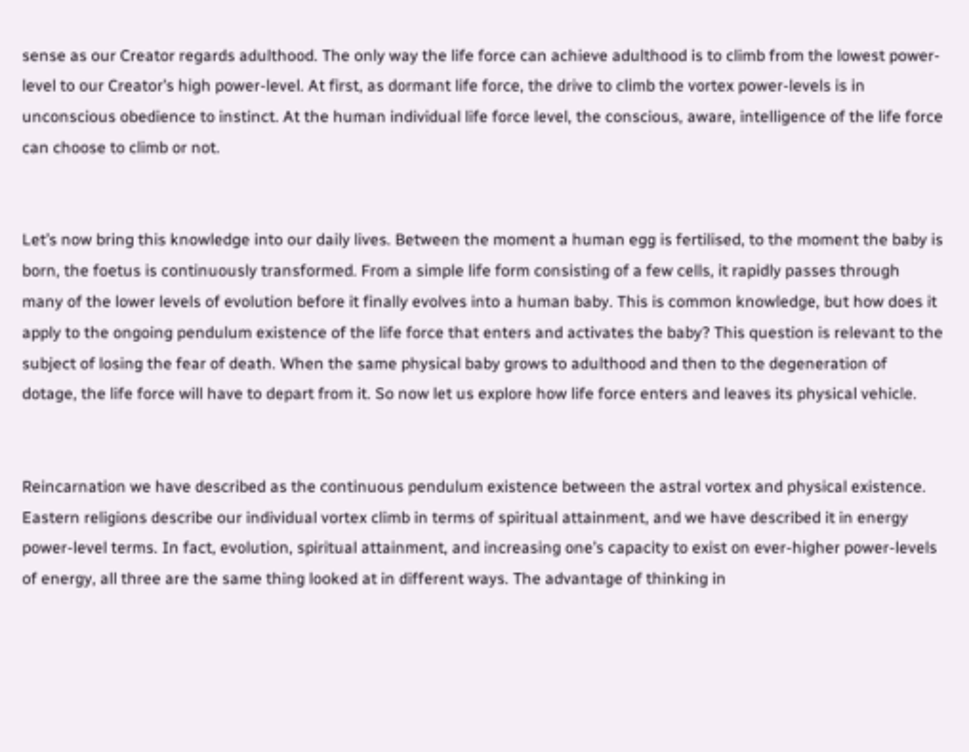sense as our Creator regards adulthood. The only way the life force can achieve adulthood is to climb from the lowest power-level to our Creator’s high power-level. At first, as dormant life force, the drive to climb the vortex power-levels is in unconscious obedience to instinct. At the human individual life force level, the conscious, aware, intelligence of the life force can choose to climb or not.


Let’s now bring this knowledge into our daily lives. Between the moment a human egg is fertilised, to the moment the baby is born, the foetus is continuously transformed. From a simple life form consisting of a few cells, it rapidly passes through many of the lower levels of evolution before it finally evolves into a human baby. This is common knowledge, but how does it apply to the ongoing pendulum existence of the life force that enters and activates the baby? This question is relevant to the subject of losing the fear of death. When the same physical baby grows to adulthood and then to the degeneration of dotage, the life force will have to depart from it. So now let us explore how life force enters and leaves its physical vehicle.


Reincarnation we have described as the continuous pendulum existence between the astral vortex and physical existence. Eastern religions describe our individual vortex climb in terms of spiritual attainment, and we have described it in energy power-level terms. In fact, evolution, spiritual attainment, and increasing one’s capacity to exist on ever-higher power-levels of energy, all three are the same thing looked at in different ways. The advantage of thinking in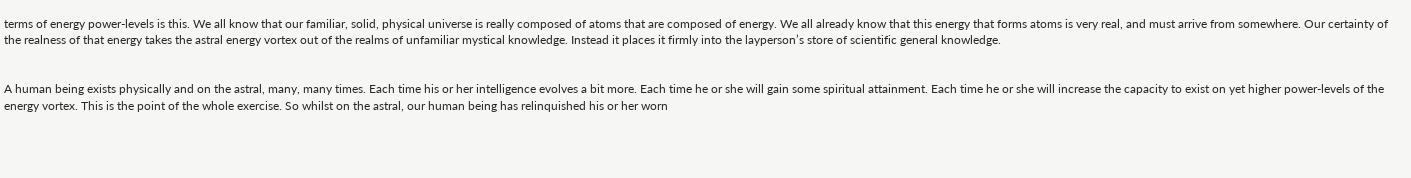terms of energy power-levels is this. We all know that our familiar, solid, physical universe is really composed of atoms that are composed of energy. We all already know that this energy that forms atoms is very real, and must arrive from somewhere. Our certainty of the realness of that energy takes the astral energy vortex out of the realms of unfamiliar mystical knowledge. Instead it places it firmly into the layperson’s store of scientific general knowledge.


A human being exists physically and on the astral, many, many times. Each time his or her intelligence evolves a bit more. Each time he or she will gain some spiritual attainment. Each time he or she will increase the capacity to exist on yet higher power-levels of the energy vortex. This is the point of the whole exercise. So whilst on the astral, our human being has relinquished his or her worn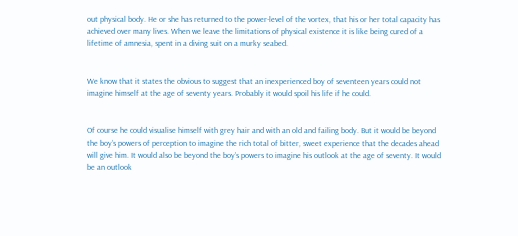out physical body. He or she has returned to the power-level of the vortex, that his or her total capacity has achieved over many lives. When we leave the limitations of physical existence it is like being cured of a lifetime of amnesia, spent in a diving suit on a murky seabed.


We know that it states the obvious to suggest that an inexperienced boy of seventeen years could not imagine himself at the age of seventy years. Probably it would spoil his life if he could.


Of course he could visualise himself with grey hair and with an old and failing body. But it would be beyond the boy’s powers of perception to imagine the rich total of bitter, sweet experience that the decades ahead will give him. It would also be beyond the boy’s powers to imagine his outlook at the age of seventy. It would be an outlook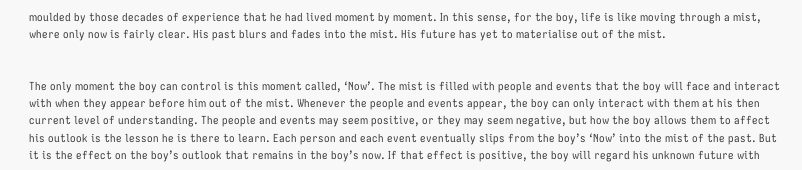moulded by those decades of experience that he had lived moment by moment. In this sense, for the boy, life is like moving through a mist, where only now is fairly clear. His past blurs and fades into the mist. His future has yet to materialise out of the mist.


The only moment the boy can control is this moment called, ‘Now’. The mist is filled with people and events that the boy will face and interact with when they appear before him out of the mist. Whenever the people and events appear, the boy can only interact with them at his then current level of understanding. The people and events may seem positive, or they may seem negative, but how the boy allows them to affect his outlook is the lesson he is there to learn. Each person and each event eventually slips from the boy’s ‘Now’ into the mist of the past. But it is the effect on the boy’s outlook that remains in the boy’s now. If that effect is positive, the boy will regard his unknown future with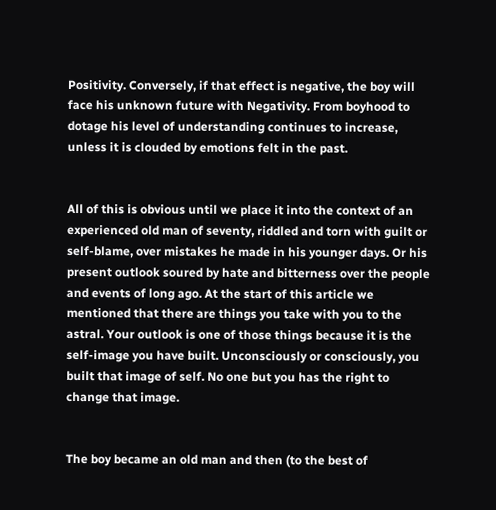Positivity. Conversely, if that effect is negative, the boy will face his unknown future with Negativity. From boyhood to dotage his level of understanding continues to increase, unless it is clouded by emotions felt in the past.


All of this is obvious until we place it into the context of an experienced old man of seventy, riddled and torn with guilt or self-blame, over mistakes he made in his younger days. Or his present outlook soured by hate and bitterness over the people and events of long ago. At the start of this article we mentioned that there are things you take with you to the astral. Your outlook is one of those things because it is the self-image you have built. Unconsciously or consciously, you built that image of self. No one but you has the right to change that image.


The boy became an old man and then (to the best of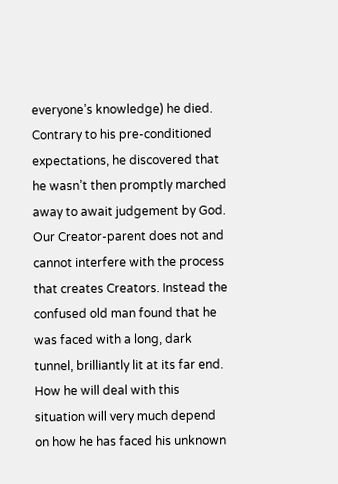everyone’s knowledge) he died. Contrary to his pre-conditioned expectations, he discovered that he wasn’t then promptly marched away to await judgement by God. Our Creator-parent does not and cannot interfere with the process that creates Creators. Instead the confused old man found that he was faced with a long, dark tunnel, brilliantly lit at its far end.  How he will deal with this situation will very much depend on how he has faced his unknown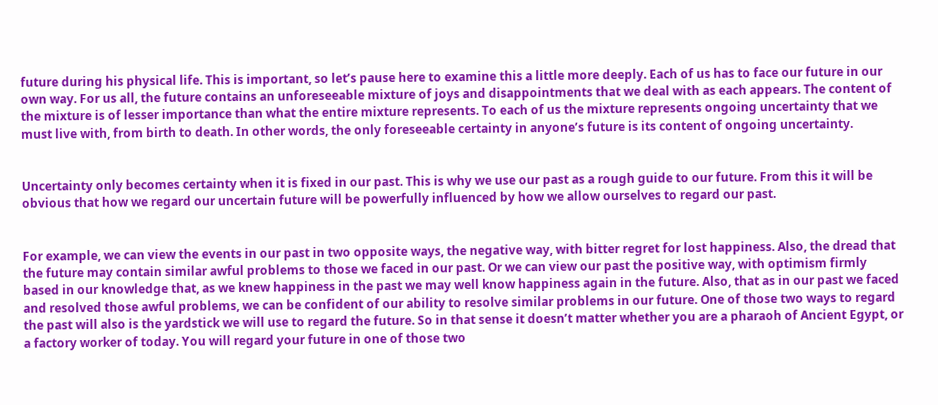future during his physical life. This is important, so let’s pause here to examine this a little more deeply. Each of us has to face our future in our own way. For us all, the future contains an unforeseeable mixture of joys and disappointments that we deal with as each appears. The content of the mixture is of lesser importance than what the entire mixture represents. To each of us the mixture represents ongoing uncertainty that we must live with, from birth to death. In other words, the only foreseeable certainty in anyone’s future is its content of ongoing uncertainty.


Uncertainty only becomes certainty when it is fixed in our past. This is why we use our past as a rough guide to our future. From this it will be obvious that how we regard our uncertain future will be powerfully influenced by how we allow ourselves to regard our past.


For example, we can view the events in our past in two opposite ways, the negative way, with bitter regret for lost happiness. Also, the dread that the future may contain similar awful problems to those we faced in our past. Or we can view our past the positive way, with optimism firmly based in our knowledge that, as we knew happiness in the past we may well know happiness again in the future. Also, that as in our past we faced and resolved those awful problems, we can be confident of our ability to resolve similar problems in our future. One of those two ways to regard the past will also is the yardstick we will use to regard the future. So in that sense it doesn’t matter whether you are a pharaoh of Ancient Egypt, or a factory worker of today. You will regard your future in one of those two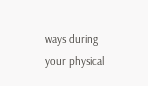ways during your physical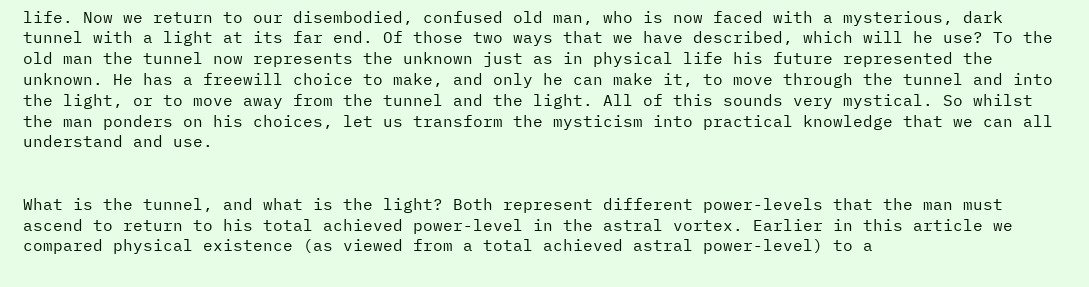life. Now we return to our disembodied, confused old man, who is now faced with a mysterious, dark tunnel with a light at its far end. Of those two ways that we have described, which will he use? To the old man the tunnel now represents the unknown just as in physical life his future represented the unknown. He has a freewill choice to make, and only he can make it, to move through the tunnel and into the light, or to move away from the tunnel and the light. All of this sounds very mystical. So whilst the man ponders on his choices, let us transform the mysticism into practical knowledge that we can all understand and use.


What is the tunnel, and what is the light? Both represent different power-levels that the man must ascend to return to his total achieved power-level in the astral vortex. Earlier in this article we compared physical existence (as viewed from a total achieved astral power-level) to a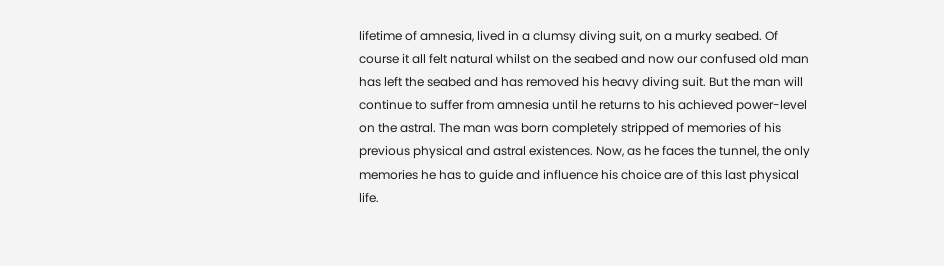lifetime of amnesia, lived in a clumsy diving suit, on a murky seabed. Of course it all felt natural whilst on the seabed and now our confused old man has left the seabed and has removed his heavy diving suit. But the man will continue to suffer from amnesia until he returns to his achieved power-level on the astral. The man was born completely stripped of memories of his previous physical and astral existences. Now, as he faces the tunnel, the only memories he has to guide and influence his choice are of this last physical life.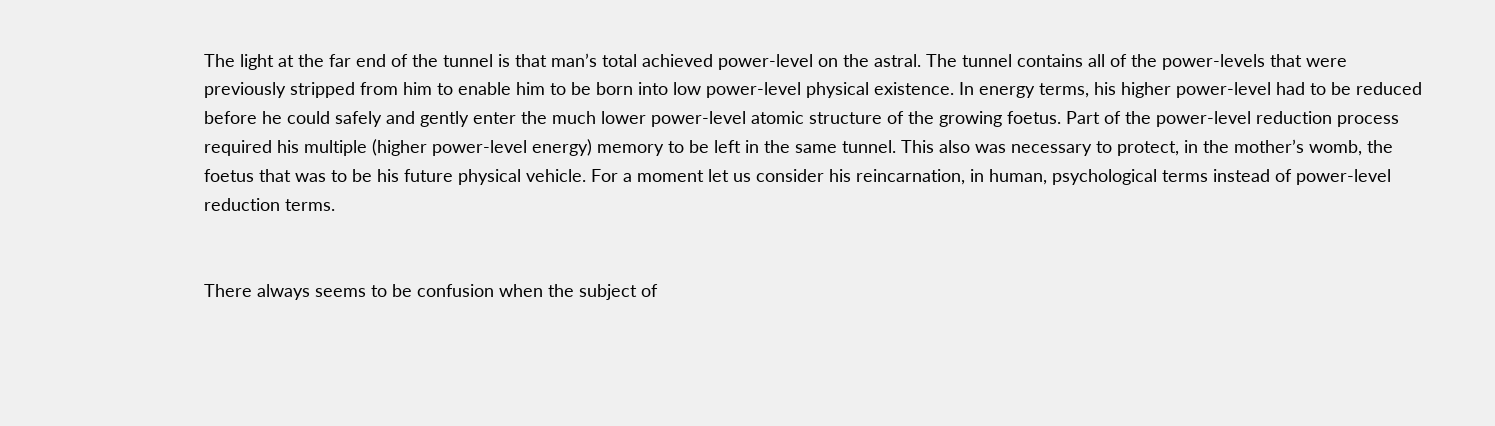The light at the far end of the tunnel is that man’s total achieved power-level on the astral. The tunnel contains all of the power-levels that were previously stripped from him to enable him to be born into low power-level physical existence. In energy terms, his higher power-level had to be reduced before he could safely and gently enter the much lower power-level atomic structure of the growing foetus. Part of the power-level reduction process required his multiple (higher power-level energy) memory to be left in the same tunnel. This also was necessary to protect, in the mother’s womb, the foetus that was to be his future physical vehicle. For a moment let us consider his reincarnation, in human, psychological terms instead of power-level reduction terms.


There always seems to be confusion when the subject of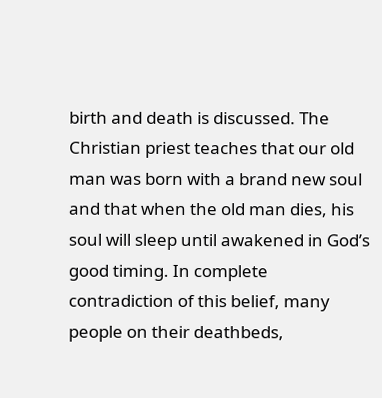birth and death is discussed. The Christian priest teaches that our old man was born with a brand new soul and that when the old man dies, his soul will sleep until awakened in God’s good timing. In complete contradiction of this belief, many people on their deathbeds,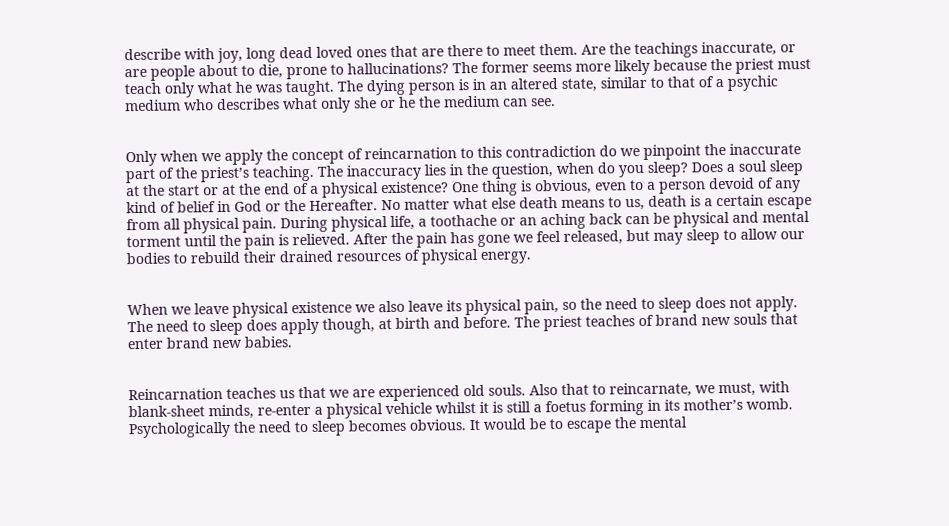describe with joy, long dead loved ones that are there to meet them. Are the teachings inaccurate, or are people about to die, prone to hallucinations? The former seems more likely because the priest must teach only what he was taught. The dying person is in an altered state, similar to that of a psychic medium who describes what only she or he the medium can see.


Only when we apply the concept of reincarnation to this contradiction do we pinpoint the inaccurate part of the priest’s teaching. The inaccuracy lies in the question, when do you sleep? Does a soul sleep at the start or at the end of a physical existence? One thing is obvious, even to a person devoid of any kind of belief in God or the Hereafter. No matter what else death means to us, death is a certain escape from all physical pain. During physical life, a toothache or an aching back can be physical and mental torment until the pain is relieved. After the pain has gone we feel released, but may sleep to allow our bodies to rebuild their drained resources of physical energy.


When we leave physical existence we also leave its physical pain, so the need to sleep does not apply. The need to sleep does apply though, at birth and before. The priest teaches of brand new souls that enter brand new babies.


Reincarnation teaches us that we are experienced old souls. Also that to reincarnate, we must, with blank-sheet minds, re-enter a physical vehicle whilst it is still a foetus forming in its mother’s womb. Psychologically the need to sleep becomes obvious. It would be to escape the mental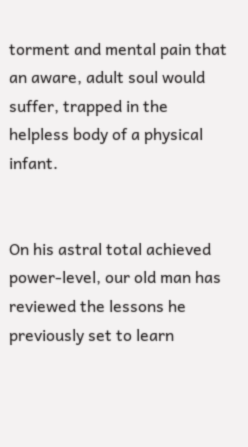torment and mental pain that an aware, adult soul would suffer, trapped in the helpless body of a physical infant.


On his astral total achieved power-level, our old man has reviewed the lessons he previously set to learn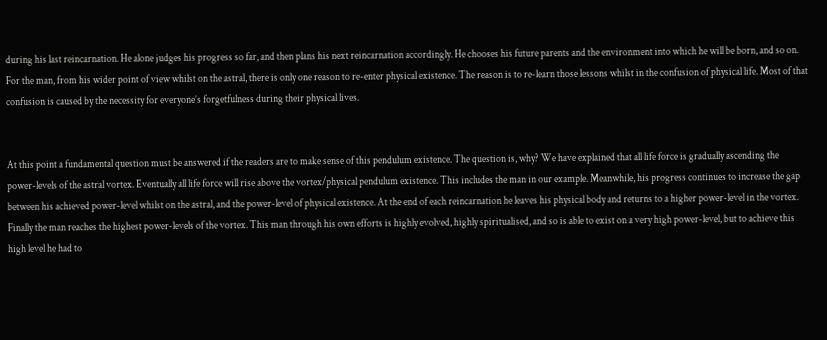during his last reincarnation. He alone judges his progress so far, and then plans his next reincarnation accordingly. He chooses his future parents and the environment into which he will be born, and so on. For the man, from his wider point of view whilst on the astral, there is only one reason to re-enter physical existence. The reason is to re-learn those lessons whilst in the confusion of physical life. Most of that confusion is caused by the necessity for everyone’s forgetfulness during their physical lives.


At this point a fundamental question must be answered if the readers are to make sense of this pendulum existence. The question is, why? We have explained that all life force is gradually ascending the power-levels of the astral vortex. Eventually all life force will rise above the vortex/physical pendulum existence. This includes the man in our example. Meanwhile, his progress continues to increase the gap between his achieved power-level whilst on the astral, and the power-level of physical existence. At the end of each reincarnation he leaves his physical body and returns to a higher power-level in the vortex. Finally the man reaches the highest power-levels of the vortex. This man through his own efforts is highly evolved, highly spiritualised, and so is able to exist on a very high power-level, but to achieve this high level he had to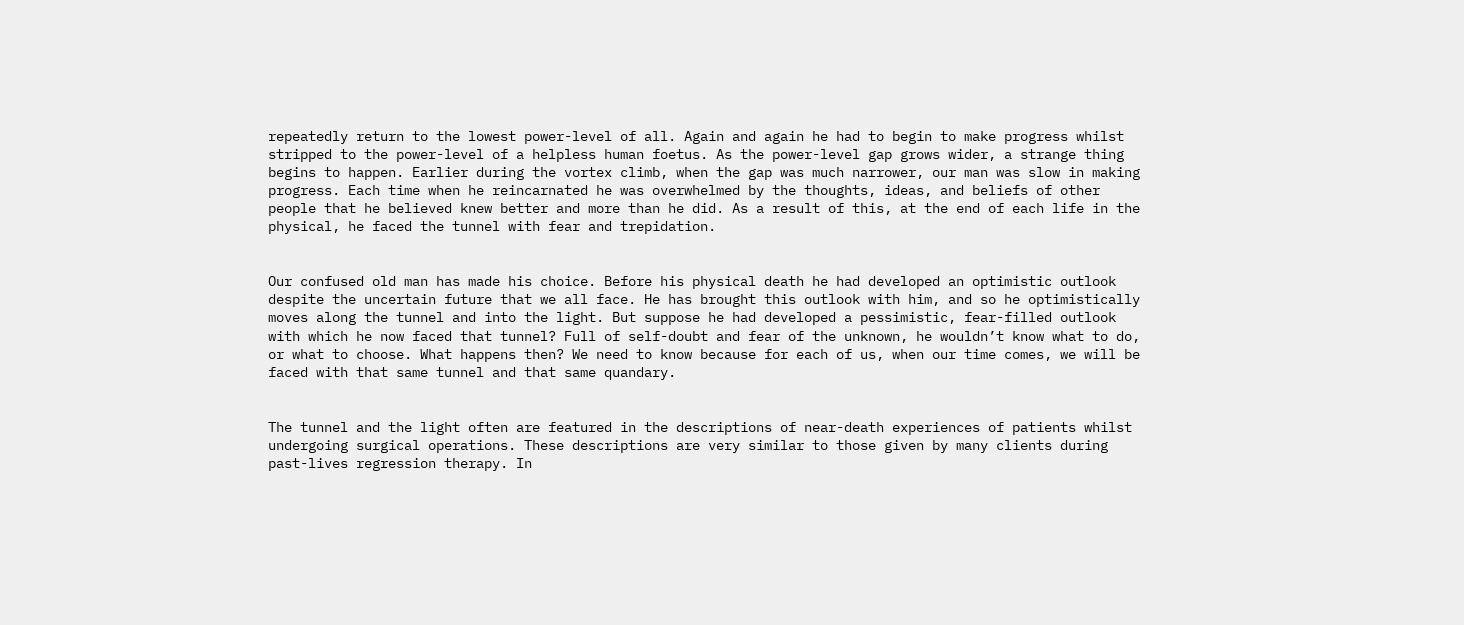repeatedly return to the lowest power-level of all. Again and again he had to begin to make progress whilst stripped to the power-level of a helpless human foetus. As the power-level gap grows wider, a strange thing begins to happen. Earlier during the vortex climb, when the gap was much narrower, our man was slow in making progress. Each time when he reincarnated he was overwhelmed by the thoughts, ideas, and beliefs of other people that he believed knew better and more than he did. As a result of this, at the end of each life in the physical, he faced the tunnel with fear and trepidation.


Our confused old man has made his choice. Before his physical death he had developed an optimistic outlook despite the uncertain future that we all face. He has brought this outlook with him, and so he optimistically moves along the tunnel and into the light. But suppose he had developed a pessimistic, fear-filled outlook with which he now faced that tunnel? Full of self-doubt and fear of the unknown, he wouldn’t know what to do, or what to choose. What happens then? We need to know because for each of us, when our time comes, we will be faced with that same tunnel and that same quandary.


The tunnel and the light often are featured in the descriptions of near-death experiences of patients whilst undergoing surgical operations. These descriptions are very similar to those given by many clients during past-lives regression therapy. In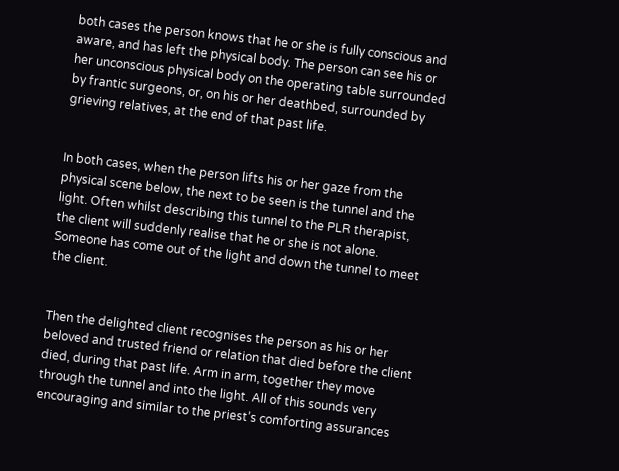both cases the person knows that he or she is fully conscious and aware, and has left the physical body. The person can see his or her unconscious physical body on the operating table surrounded by frantic surgeons, or, on his or her deathbed, surrounded by grieving relatives, at the end of that past life.


In both cases, when the person lifts his or her gaze from the physical scene below, the next to be seen is the tunnel and the light. Often whilst describing this tunnel to the PLR therapist, the client will suddenly realise that he or she is not alone. Someone has come out of the light and down the tunnel to meet the client.


Then the delighted client recognises the person as his or her beloved and trusted friend or relation that died before the client died, during that past life. Arm in arm, together they move through the tunnel and into the light. All of this sounds very encouraging and similar to the priest’s comforting assurances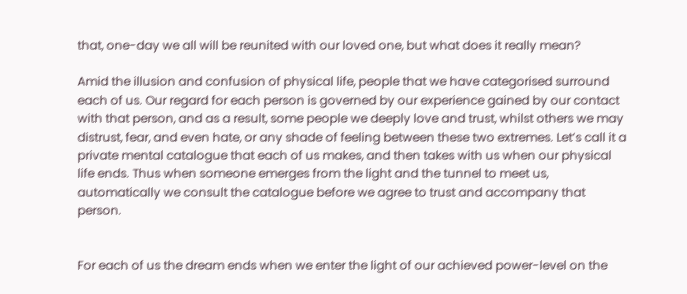that, one-day we all will be reunited with our loved one, but what does it really mean?

Amid the illusion and confusion of physical life, people that we have categorised surround each of us. Our regard for each person is governed by our experience gained by our contact with that person, and as a result, some people we deeply love and trust, whilst others we may distrust, fear, and even hate, or any shade of feeling between these two extremes. Let’s call it a private mental catalogue that each of us makes, and then takes with us when our physical life ends. Thus when someone emerges from the light and the tunnel to meet us, automatically we consult the catalogue before we agree to trust and accompany that person.


For each of us the dream ends when we enter the light of our achieved power-level on the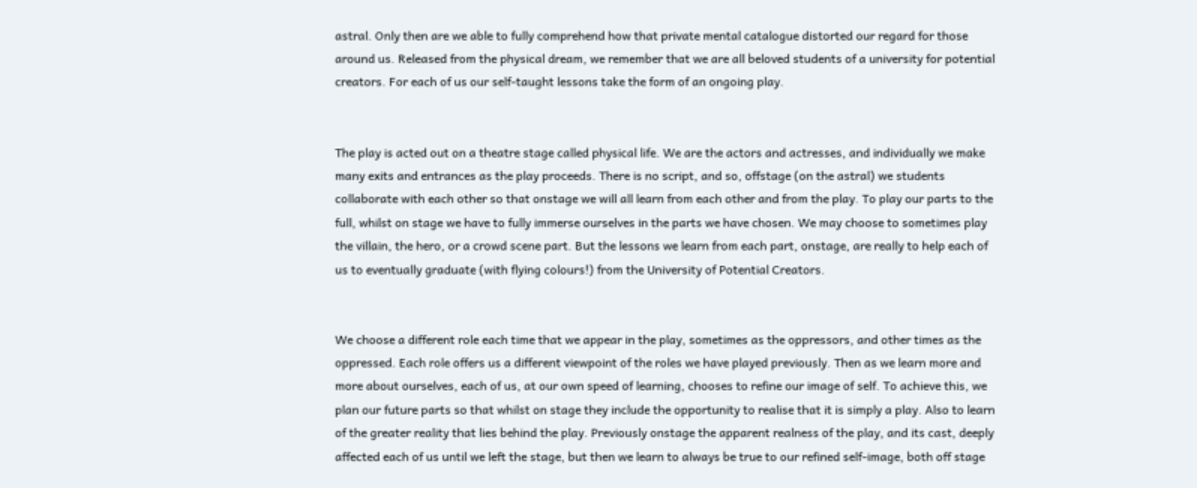astral. Only then are we able to fully comprehend how that private mental catalogue distorted our regard for those around us. Released from the physical dream, we remember that we are all beloved students of a university for potential creators. For each of us our self-taught lessons take the form of an ongoing play.


The play is acted out on a theatre stage called physical life. We are the actors and actresses, and individually we make many exits and entrances as the play proceeds. There is no script, and so, offstage (on the astral) we students collaborate with each other so that onstage we will all learn from each other and from the play. To play our parts to the full, whilst on stage we have to fully immerse ourselves in the parts we have chosen. We may choose to sometimes play the villain, the hero, or a crowd scene part. But the lessons we learn from each part, onstage, are really to help each of us to eventually graduate (with flying colours!) from the University of Potential Creators.


We choose a different role each time that we appear in the play, sometimes as the oppressors, and other times as the oppressed. Each role offers us a different viewpoint of the roles we have played previously. Then as we learn more and more about ourselves, each of us, at our own speed of learning, chooses to refine our image of self. To achieve this, we plan our future parts so that whilst on stage they include the opportunity to realise that it is simply a play. Also to learn of the greater reality that lies behind the play. Previously onstage the apparent realness of the play, and its cast, deeply affected each of us until we left the stage, but then we learn to always be true to our refined self-image, both off stage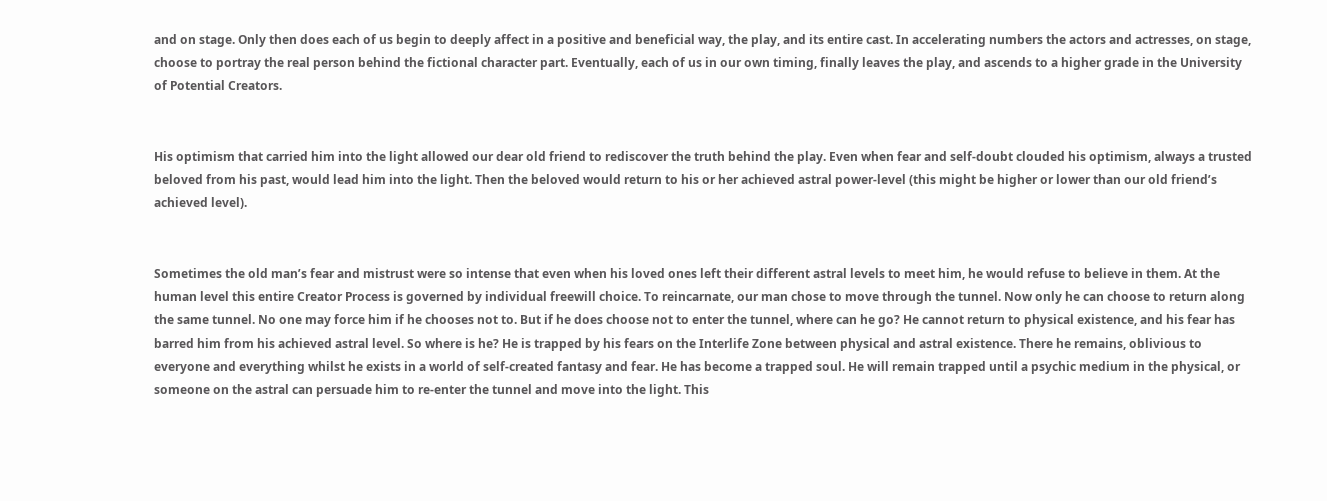and on stage. Only then does each of us begin to deeply affect in a positive and beneficial way, the play, and its entire cast. In accelerating numbers the actors and actresses, on stage, choose to portray the real person behind the fictional character part. Eventually, each of us in our own timing, finally leaves the play, and ascends to a higher grade in the University of Potential Creators.


His optimism that carried him into the light allowed our dear old friend to rediscover the truth behind the play. Even when fear and self-doubt clouded his optimism, always a trusted beloved from his past, would lead him into the light. Then the beloved would return to his or her achieved astral power-level (this might be higher or lower than our old friend’s achieved level).


Sometimes the old man’s fear and mistrust were so intense that even when his loved ones left their different astral levels to meet him, he would refuse to believe in them. At the human level this entire Creator Process is governed by individual freewill choice. To reincarnate, our man chose to move through the tunnel. Now only he can choose to return along the same tunnel. No one may force him if he chooses not to. But if he does choose not to enter the tunnel, where can he go? He cannot return to physical existence, and his fear has barred him from his achieved astral level. So where is he? He is trapped by his fears on the Interlife Zone between physical and astral existence. There he remains, oblivious to everyone and everything whilst he exists in a world of self-created fantasy and fear. He has become a trapped soul. He will remain trapped until a psychic medium in the physical, or someone on the astral can persuade him to re-enter the tunnel and move into the light. This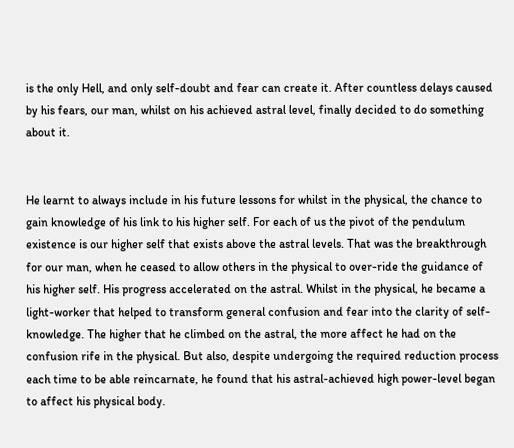is the only Hell, and only self-doubt and fear can create it. After countless delays caused by his fears, our man, whilst on his achieved astral level, finally decided to do something about it.


He learnt to always include in his future lessons for whilst in the physical, the chance to gain knowledge of his link to his higher self. For each of us the pivot of the pendulum existence is our higher self that exists above the astral levels. That was the breakthrough for our man, when he ceased to allow others in the physical to over-ride the guidance of his higher self. His progress accelerated on the astral. Whilst in the physical, he became a light-worker that helped to transform general confusion and fear into the clarity of self-knowledge. The higher that he climbed on the astral, the more affect he had on the confusion rife in the physical. But also, despite undergoing the required reduction process each time to be able reincarnate, he found that his astral-achieved high power-level began to affect his physical body.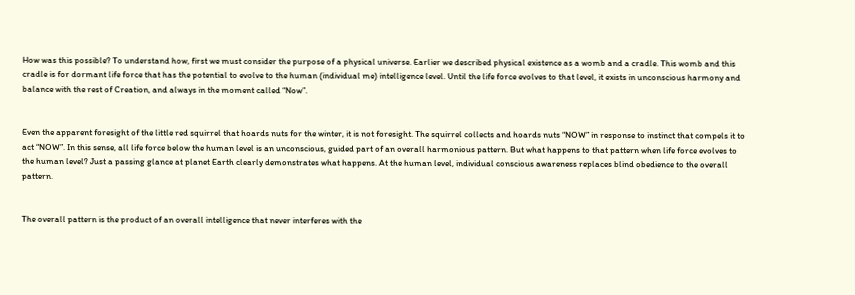How was this possible? To understand how, first we must consider the purpose of a physical universe. Earlier we described physical existence as a womb and a cradle. This womb and this cradle is for dormant life force that has the potential to evolve to the human (individual me) intelligence level. Until the life force evolves to that level, it exists in unconscious harmony and balance with the rest of Creation, and always in the moment called “Now”.


Even the apparent foresight of the little red squirrel that hoards nuts for the winter, it is not foresight. The squirrel collects and hoards nuts “NOW” in response to instinct that compels it to act “NOW”. In this sense, all life force below the human level is an unconscious, guided part of an overall harmonious pattern. But what happens to that pattern when life force evolves to the human level? Just a passing glance at planet Earth clearly demonstrates what happens. At the human level, individual conscious awareness replaces blind obedience to the overall pattern.


The overall pattern is the product of an overall intelligence that never interferes with the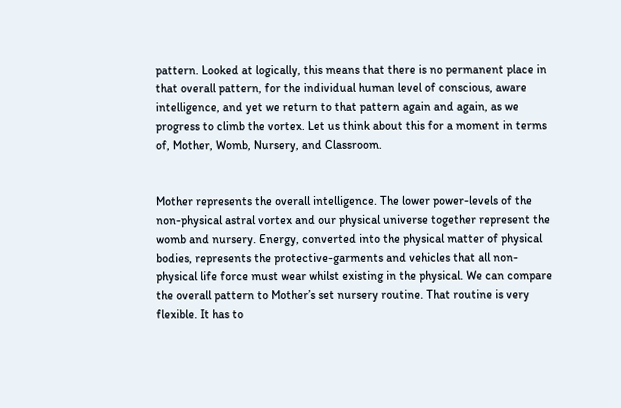pattern. Looked at logically, this means that there is no permanent place in that overall pattern, for the individual human level of conscious, aware intelligence, and yet we return to that pattern again and again, as we progress to climb the vortex. Let us think about this for a moment in terms of, Mother, Womb, Nursery, and Classroom.


Mother represents the overall intelligence. The lower power-levels of the non-physical astral vortex and our physical universe together represent the womb and nursery. Energy, converted into the physical matter of physical bodies, represents the protective-garments and vehicles that all non-physical life force must wear whilst existing in the physical. We can compare the overall pattern to Mother’s set nursery routine. That routine is very flexible. It has to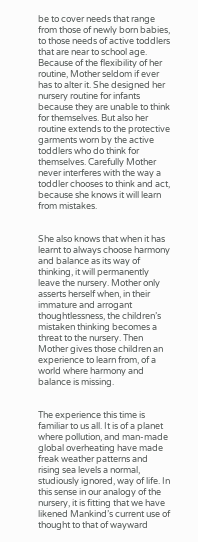be to cover needs that range from those of newly born babies, to those needs of active toddlers that are near to school age. Because of the flexibility of her routine, Mother seldom if ever has to alter it. She designed her nursery routine for infants because they are unable to think for themselves. But also her routine extends to the protective garments worn by the active toddlers who do think for themselves. Carefully Mother never interferes with the way a toddler chooses to think and act, because she knows it will learn from mistakes.


She also knows that when it has learnt to always choose harmony and balance as its way of thinking, it will permanently leave the nursery. Mother only asserts herself when, in their immature and arrogant thoughtlessness, the children’s mistaken thinking becomes a threat to the nursery. Then Mother gives those children an experience to learn from, of a world where harmony and balance is missing.


The experience this time is familiar to us all. It is of a planet where pollution, and man-made global overheating have made freak weather patterns and rising sea levels a normal, studiously ignored, way of life. In this sense in our analogy of the nursery, it is fitting that we have likened Mankind’s current use of thought to that of wayward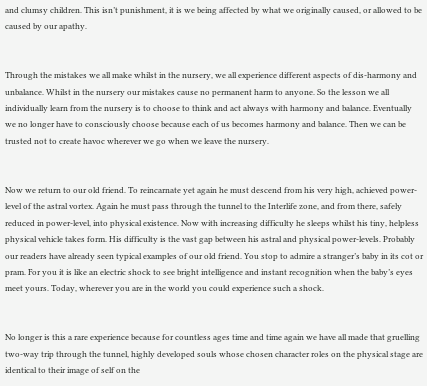and clumsy children. This isn’t punishment, it is we being affected by what we originally caused, or allowed to be caused by our apathy.


Through the mistakes we all make whilst in the nursery, we all experience different aspects of dis-harmony and unbalance. Whilst in the nursery our mistakes cause no permanent harm to anyone. So the lesson we all individually learn from the nursery is to choose to think and act always with harmony and balance. Eventually we no longer have to consciously choose because each of us becomes harmony and balance. Then we can be trusted not to create havoc wherever we go when we leave the nursery.


Now we return to our old friend. To reincarnate yet again he must descend from his very high, achieved power-level of the astral vortex. Again he must pass through the tunnel to the Interlife zone, and from there, safely reduced in power-level, into physical existence. Now with increasing difficulty he sleeps whilst his tiny, helpless physical vehicle takes form. His difficulty is the vast gap between his astral and physical power-levels. Probably our readers have already seen typical examples of our old friend. You stop to admire a stranger’s baby in its cot or pram. For you it is like an electric shock to see bright intelligence and instant recognition when the baby’s eyes meet yours. Today, wherever you are in the world you could experience such a shock.


No longer is this a rare experience because for countless ages time and time again we have all made that gruelling two-way trip through the tunnel, highly developed souls whose chosen character roles on the physical stage are identical to their image of self on the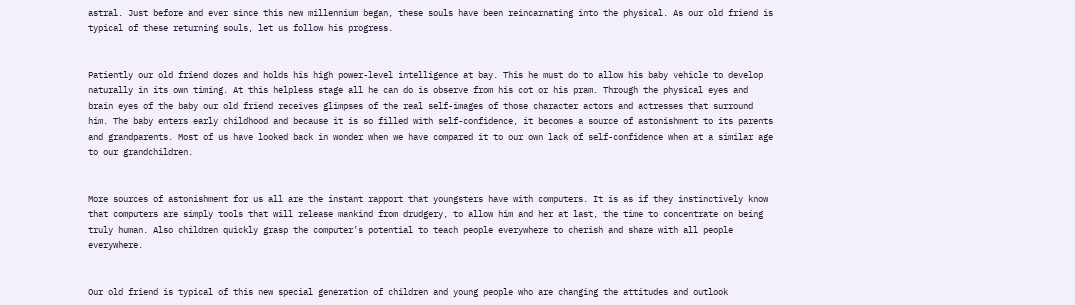astral. Just before and ever since this new millennium began, these souls have been reincarnating into the physical. As our old friend is typical of these returning souls, let us follow his progress.


Patiently our old friend dozes and holds his high power-level intelligence at bay. This he must do to allow his baby vehicle to develop naturally in its own timing. At this helpless stage all he can do is observe from his cot or his pram. Through the physical eyes and brain eyes of the baby our old friend receives glimpses of the real self-images of those character actors and actresses that surround him. The baby enters early childhood and because it is so filled with self-confidence, it becomes a source of astonishment to its parents and grandparents. Most of us have looked back in wonder when we have compared it to our own lack of self-confidence when at a similar age to our grandchildren.


More sources of astonishment for us all are the instant rapport that youngsters have with computers. It is as if they instinctively know that computers are simply tools that will release mankind from drudgery, to allow him and her at last, the time to concentrate on being truly human. Also children quickly grasp the computer’s potential to teach people everywhere to cherish and share with all people everywhere.


Our old friend is typical of this new special generation of children and young people who are changing the attitudes and outlook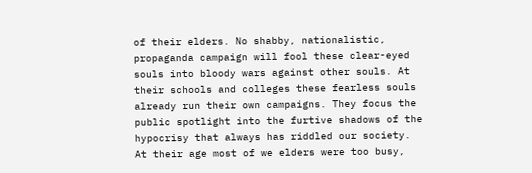of their elders. No shabby, nationalistic, propaganda campaign will fool these clear-eyed souls into bloody wars against other souls. At their schools and colleges these fearless souls already run their own campaigns. They focus the public spotlight into the furtive shadows of the hypocrisy that always has riddled our society. At their age most of we elders were too busy,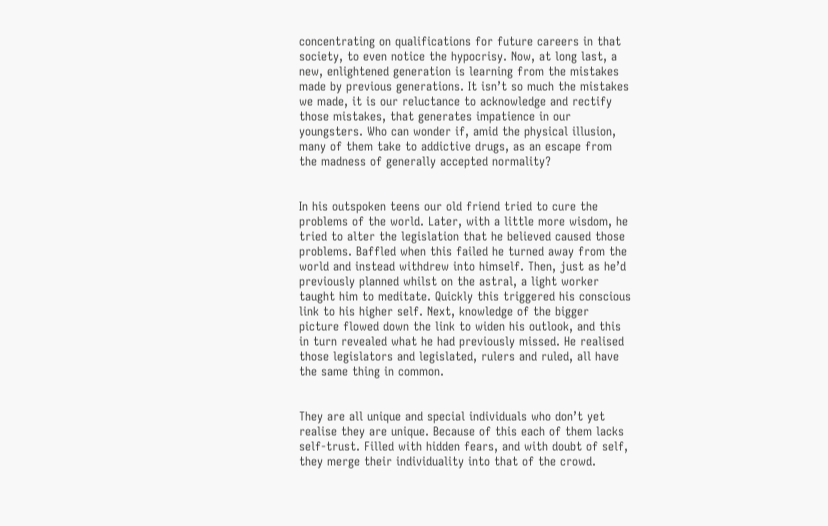concentrating on qualifications for future careers in that society, to even notice the hypocrisy. Now, at long last, a new, enlightened generation is learning from the mistakes made by previous generations. It isn’t so much the mistakes we made, it is our reluctance to acknowledge and rectify those mistakes, that generates impatience in our youngsters. Who can wonder if, amid the physical illusion, many of them take to addictive drugs, as an escape from the madness of generally accepted normality?


In his outspoken teens our old friend tried to cure the problems of the world. Later, with a little more wisdom, he tried to alter the legislation that he believed caused those problems. Baffled when this failed he turned away from the world and instead withdrew into himself. Then, just as he’d previously planned whilst on the astral, a light worker taught him to meditate. Quickly this triggered his conscious link to his higher self. Next, knowledge of the bigger picture flowed down the link to widen his outlook, and this in turn revealed what he had previously missed. He realised those legislators and legislated, rulers and ruled, all have the same thing in common.


They are all unique and special individuals who don’t yet realise they are unique. Because of this each of them lacks self-trust. Filled with hidden fears, and with doubt of self, they merge their individuality into that of the crowd.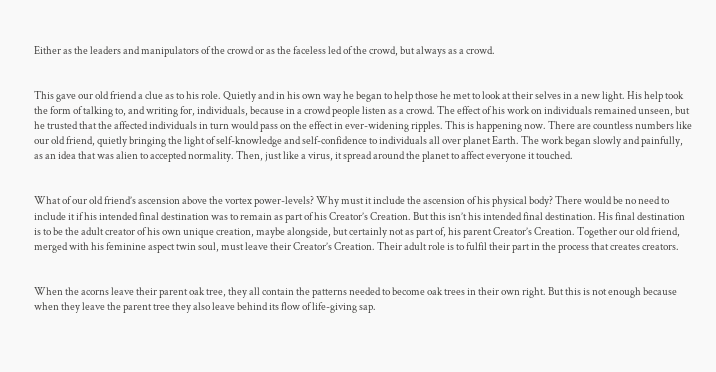Either as the leaders and manipulators of the crowd or as the faceless led of the crowd, but always as a crowd.


This gave our old friend a clue as to his role. Quietly and in his own way he began to help those he met to look at their selves in a new light. His help took the form of talking to, and writing for, individuals, because in a crowd people listen as a crowd. The effect of his work on individuals remained unseen, but he trusted that the affected individuals in turn would pass on the effect in ever-widening ripples. This is happening now. There are countless numbers like our old friend, quietly bringing the light of self-knowledge and self-confidence to individuals all over planet Earth. The work began slowly and painfully, as an idea that was alien to accepted normality. Then, just like a virus, it spread around the planet to affect everyone it touched.


What of our old friend’s ascension above the vortex power-levels? Why must it include the ascension of his physical body? There would be no need to include it if his intended final destination was to remain as part of his Creator’s Creation. But this isn’t his intended final destination. His final destination is to be the adult creator of his own unique creation, maybe alongside, but certainly not as part of, his parent Creator’s Creation. Together our old friend, merged with his feminine aspect twin soul, must leave their Creator’s Creation. Their adult role is to fulfil their part in the process that creates creators.


When the acorns leave their parent oak tree, they all contain the patterns needed to become oak trees in their own right. But this is not enough because when they leave the parent tree they also leave behind its flow of life-giving sap.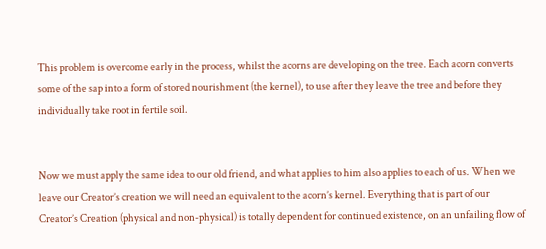This problem is overcome early in the process, whilst the acorns are developing on the tree. Each acorn converts some of the sap into a form of stored nourishment (the kernel), to use after they leave the tree and before they individually take root in fertile soil.


Now we must apply the same idea to our old friend, and what applies to him also applies to each of us. When we leave our Creator’s creation we will need an equivalent to the acorn’s kernel. Everything that is part of our Creator’s Creation (physical and non-physical) is totally dependent for continued existence, on an unfailing flow of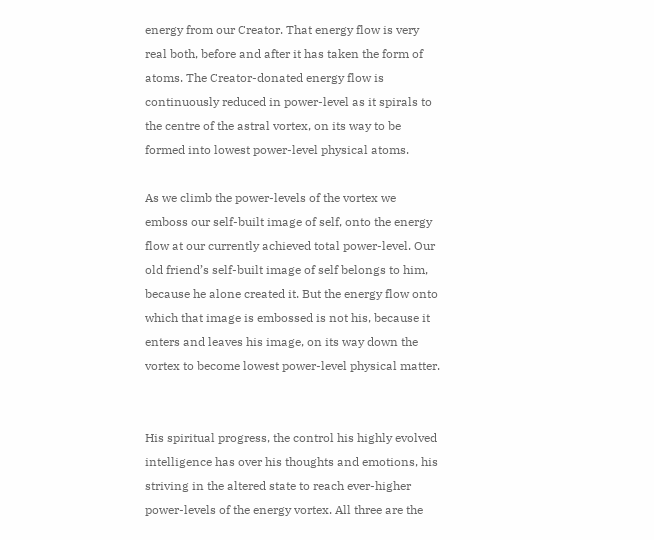energy from our Creator. That energy flow is very real both, before and after it has taken the form of atoms. The Creator-donated energy flow is continuously reduced in power-level as it spirals to the centre of the astral vortex, on its way to be formed into lowest power-level physical atoms.

As we climb the power-levels of the vortex we emboss our self-built image of self, onto the energy flow at our currently achieved total power-level. Our old friend’s self-built image of self belongs to him, because he alone created it. But the energy flow onto which that image is embossed is not his, because it enters and leaves his image, on its way down the vortex to become lowest power-level physical matter.


His spiritual progress, the control his highly evolved intelligence has over his thoughts and emotions, his striving in the altered state to reach ever-higher power-levels of the energy vortex. All three are the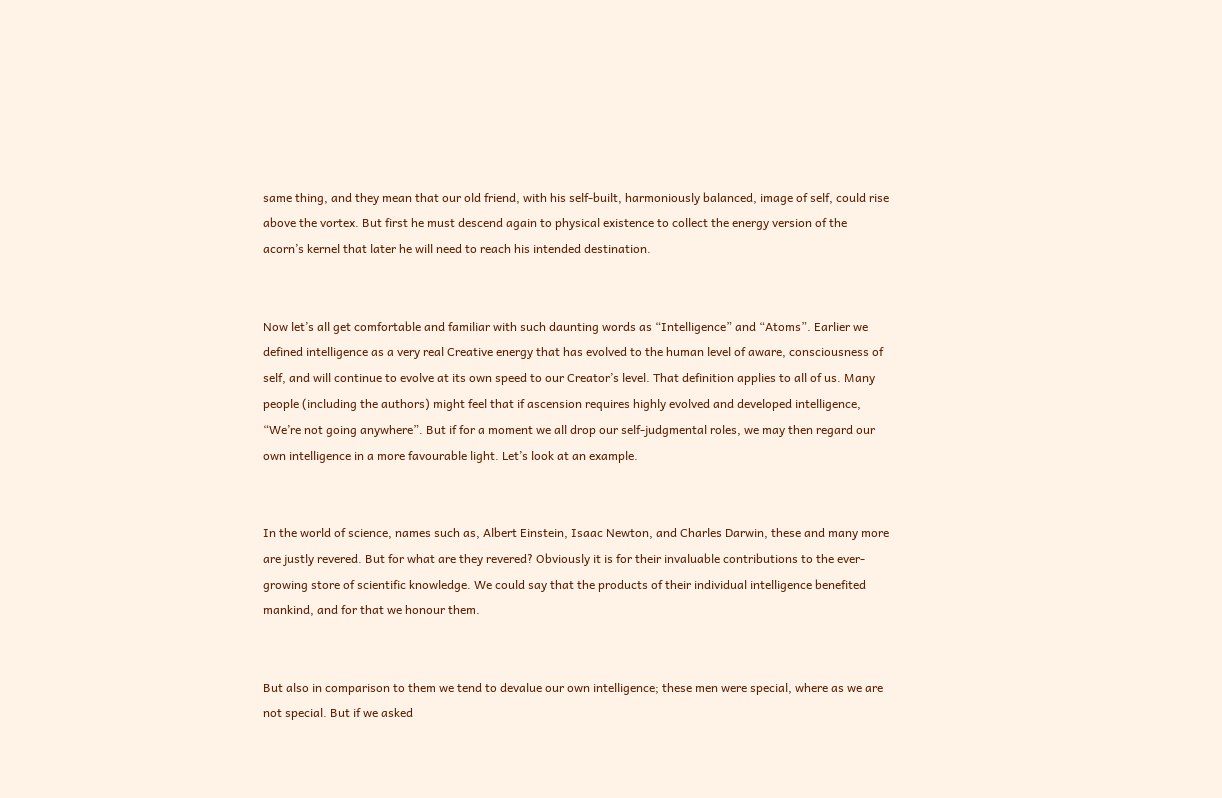same thing, and they mean that our old friend, with his self-built, harmoniously balanced, image of self, could rise above the vortex. But first he must descend again to physical existence to collect the energy version of the acorn’s kernel that later he will need to reach his intended destination.


Now let’s all get comfortable and familiar with such daunting words as “Intelligence” and “Atoms”. Earlier we defined intelligence as a very real Creative energy that has evolved to the human level of aware, consciousness of self, and will continue to evolve at its own speed to our Creator’s level. That definition applies to all of us. Many people (including the authors) might feel that if ascension requires highly evolved and developed intelligence, “We’re not going anywhere”. But if for a moment we all drop our self-judgmental roles, we may then regard our own intelligence in a more favourable light. Let’s look at an example.


In the world of science, names such as, Albert Einstein, Isaac Newton, and Charles Darwin, these and many more are justly revered. But for what are they revered? Obviously it is for their invaluable contributions to the ever-growing store of scientific knowledge. We could say that the products of their individual intelligence benefited mankind, and for that we honour them.


But also in comparison to them we tend to devalue our own intelligence; these men were special, where as we are not special. But if we asked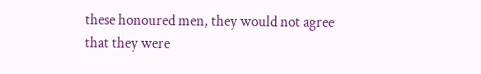these honoured men, they would not agree that they were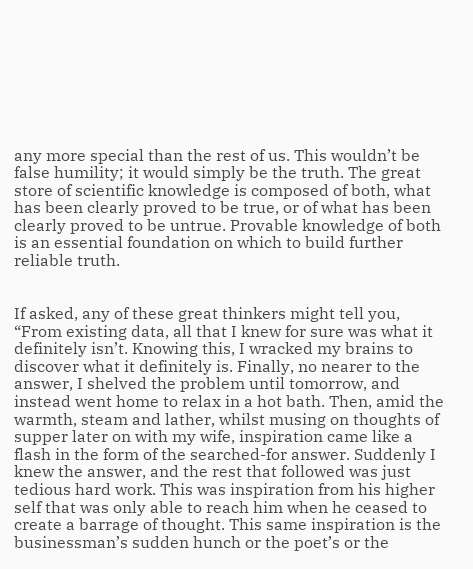any more special than the rest of us. This wouldn’t be false humility; it would simply be the truth. The great store of scientific knowledge is composed of both, what has been clearly proved to be true, or of what has been clearly proved to be untrue. Provable knowledge of both is an essential foundation on which to build further reliable truth.


If asked, any of these great thinkers might tell you, “From existing data, all that I knew for sure was what it definitely isn’t. Knowing this, I wracked my brains to discover what it definitely is. Finally, no nearer to the answer, I shelved the problem until tomorrow, and instead went home to relax in a hot bath. Then, amid the warmth, steam and lather, whilst musing on thoughts of supper later on with my wife, inspiration came like a flash in the form of the searched-for answer. Suddenly I knew the answer, and the rest that followed was just tedious hard work. This was inspiration from his higher self that was only able to reach him when he ceased to create a barrage of thought. This same inspiration is the businessman’s sudden hunch or the poet’s or the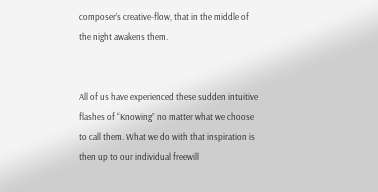composer’s creative-flow, that in the middle of the night awakens them.


All of us have experienced these sudden intuitive flashes of “Knowing” no matter what we choose to call them. What we do with that inspiration is then up to our individual freewill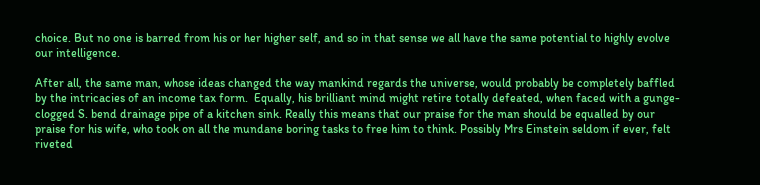choice. But no one is barred from his or her higher self, and so in that sense we all have the same potential to highly evolve our intelligence.

After all, the same man, whose ideas changed the way mankind regards the universe, would probably be completely baffled by the intricacies of an income tax form.  Equally, his brilliant mind might retire totally defeated, when faced with a gunge-clogged S. bend drainage pipe of a kitchen sink. Really this means that our praise for the man should be equalled by our praise for his wife, who took on all the mundane boring tasks to free him to think. Possibly Mrs Einstein seldom if ever, felt riveted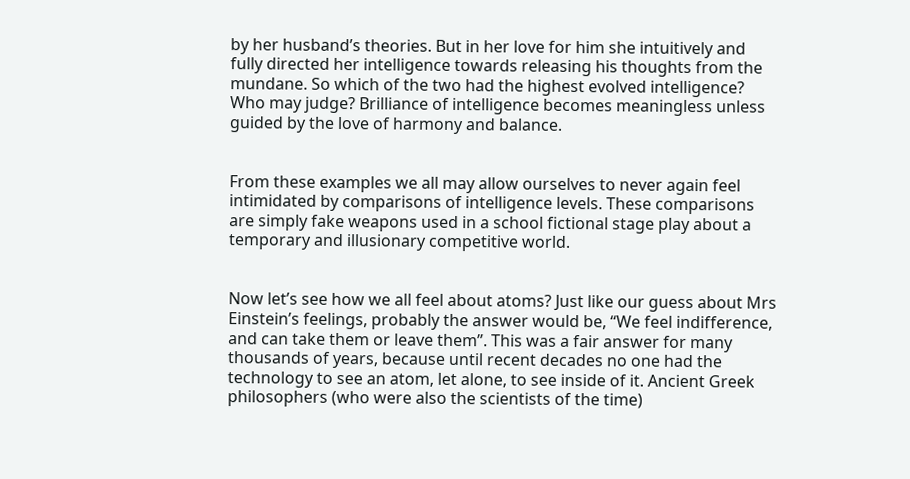by her husband’s theories. But in her love for him she intuitively and fully directed her intelligence towards releasing his thoughts from the mundane. So which of the two had the highest evolved intelligence? Who may judge? Brilliance of intelligence becomes meaningless unless guided by the love of harmony and balance.


From these examples we all may allow ourselves to never again feel intimidated by comparisons of intelligence levels. These comparisons are simply fake weapons used in a school fictional stage play about a temporary and illusionary competitive world.


Now let’s see how we all feel about atoms? Just like our guess about Mrs Einstein’s feelings, probably the answer would be, “We feel indifference, and can take them or leave them”. This was a fair answer for many thousands of years, because until recent decades no one had the technology to see an atom, let alone, to see inside of it. Ancient Greek philosophers (who were also the scientists of the time)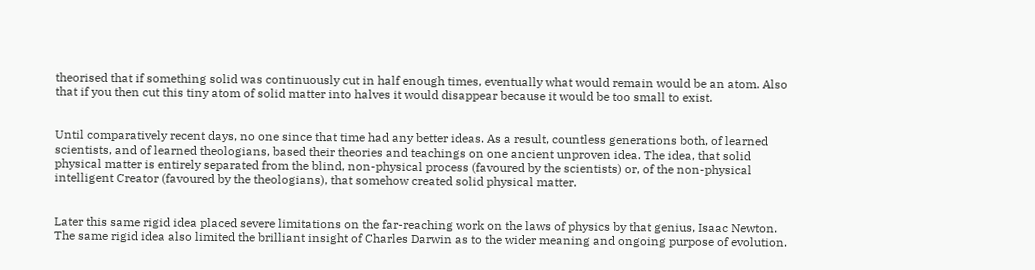theorised that if something solid was continuously cut in half enough times, eventually what would remain would be an atom. Also that if you then cut this tiny atom of solid matter into halves it would disappear because it would be too small to exist.


Until comparatively recent days, no one since that time had any better ideas. As a result, countless generations both, of learned scientists, and of learned theologians, based their theories and teachings on one ancient unproven idea. The idea, that solid physical matter is entirely separated from the blind, non-physical process (favoured by the scientists) or, of the non-physical intelligent Creator (favoured by the theologians), that somehow created solid physical matter.


Later this same rigid idea placed severe limitations on the far-reaching work on the laws of physics by that genius, Isaac Newton. The same rigid idea also limited the brilliant insight of Charles Darwin as to the wider meaning and ongoing purpose of evolution.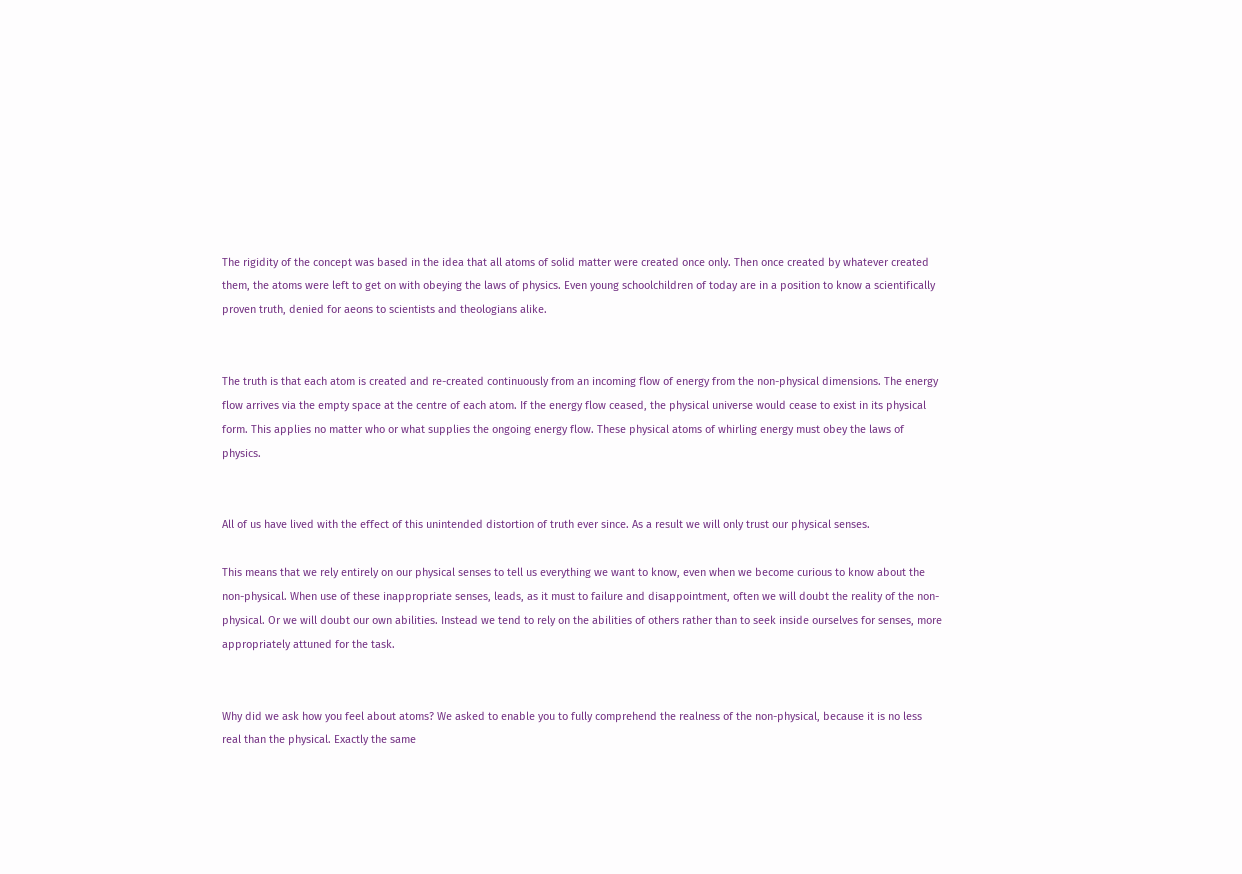The rigidity of the concept was based in the idea that all atoms of solid matter were created once only. Then once created by whatever created them, the atoms were left to get on with obeying the laws of physics. Even young schoolchildren of today are in a position to know a scientifically proven truth, denied for aeons to scientists and theologians alike.


The truth is that each atom is created and re-created continuously from an incoming flow of energy from the non-physical dimensions. The energy flow arrives via the empty space at the centre of each atom. If the energy flow ceased, the physical universe would cease to exist in its physical form. This applies no matter who or what supplies the ongoing energy flow. These physical atoms of whirling energy must obey the laws of physics.


All of us have lived with the effect of this unintended distortion of truth ever since. As a result we will only trust our physical senses.

This means that we rely entirely on our physical senses to tell us everything we want to know, even when we become curious to know about the non-physical. When use of these inappropriate senses, leads, as it must to failure and disappointment, often we will doubt the reality of the non-physical. Or we will doubt our own abilities. Instead we tend to rely on the abilities of others rather than to seek inside ourselves for senses, more appropriately attuned for the task.


Why did we ask how you feel about atoms? We asked to enable you to fully comprehend the realness of the non-physical, because it is no less real than the physical. Exactly the same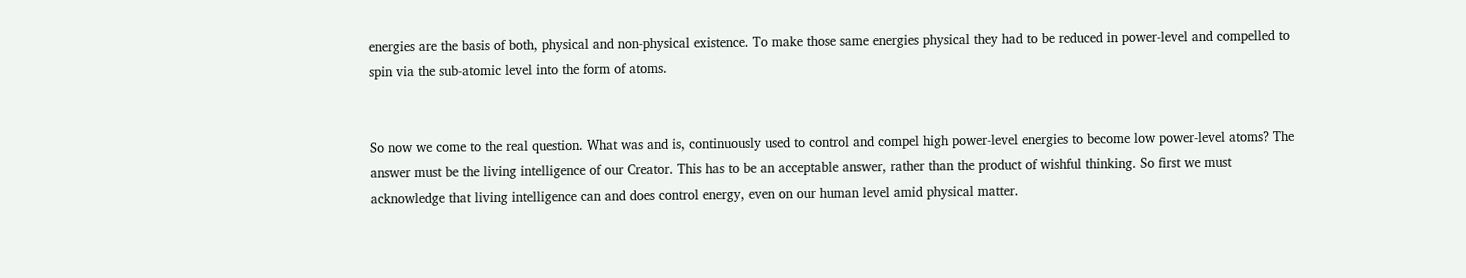energies are the basis of both, physical and non-physical existence. To make those same energies physical they had to be reduced in power-level and compelled to spin via the sub-atomic level into the form of atoms.


So now we come to the real question. What was and is, continuously used to control and compel high power-level energies to become low power-level atoms? The answer must be the living intelligence of our Creator. This has to be an acceptable answer, rather than the product of wishful thinking. So first we must acknowledge that living intelligence can and does control energy, even on our human level amid physical matter.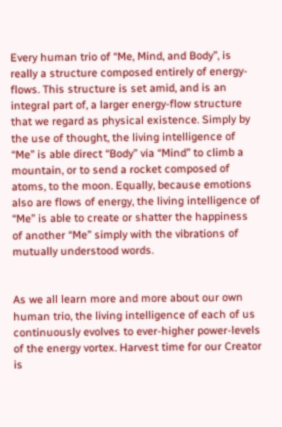Every human trio of “Me, Mind, and Body”, is really a structure composed entirely of energy-flows. This structure is set amid, and is an integral part of, a larger energy-flow structure that we regard as physical existence. Simply by the use of thought, the living intelligence of “Me” is able direct “Body” via “Mind” to climb a mountain, or to send a rocket composed of atoms, to the moon. Equally, because emotions also are flows of energy, the living intelligence of “Me” is able to create or shatter the happiness of another “Me” simply with the vibrations of mutually understood words.


As we all learn more and more about our own human trio, the living intelligence of each of us continuously evolves to ever-higher power-levels of the energy vortex. Harvest time for our Creator is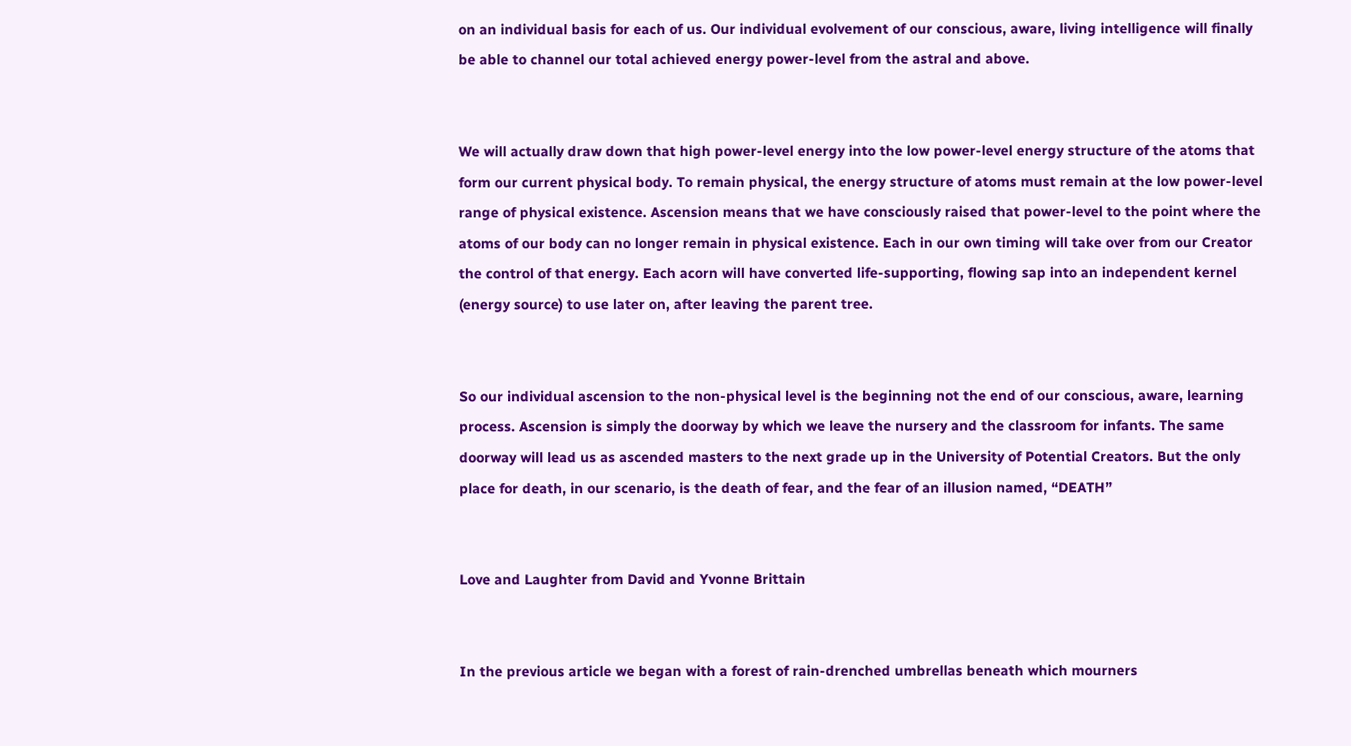on an individual basis for each of us. Our individual evolvement of our conscious, aware, living intelligence will finally be able to channel our total achieved energy power-level from the astral and above.


We will actually draw down that high power-level energy into the low power-level energy structure of the atoms that form our current physical body. To remain physical, the energy structure of atoms must remain at the low power-level range of physical existence. Ascension means that we have consciously raised that power-level to the point where the atoms of our body can no longer remain in physical existence. Each in our own timing will take over from our Creator the control of that energy. Each acorn will have converted life-supporting, flowing sap into an independent kernel (energy source) to use later on, after leaving the parent tree.


So our individual ascension to the non-physical level is the beginning not the end of our conscious, aware, learning process. Ascension is simply the doorway by which we leave the nursery and the classroom for infants. The same doorway will lead us as ascended masters to the next grade up in the University of Potential Creators. But the only place for death, in our scenario, is the death of fear, and the fear of an illusion named, “DEATH”


Love and Laughter from David and Yvonne Brittain


In the previous article we began with a forest of rain-drenched umbrellas beneath which mourners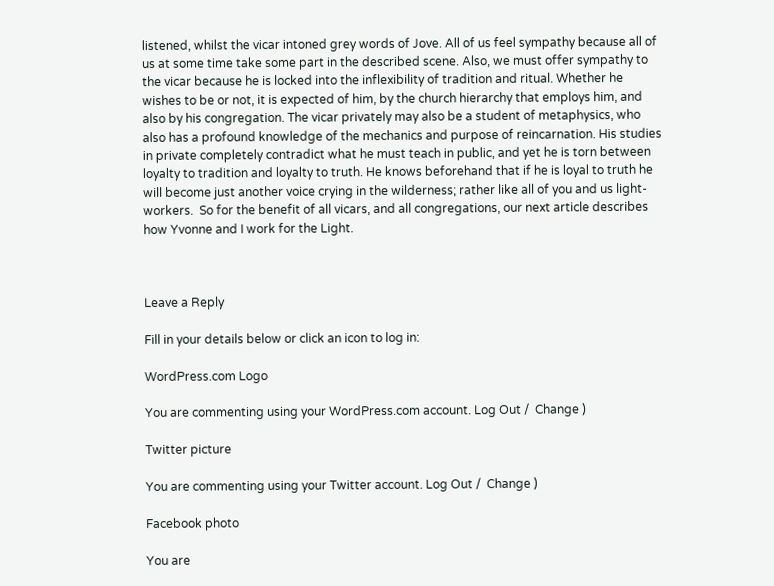listened, whilst the vicar intoned grey words of Jove. All of us feel sympathy because all of us at some time take some part in the described scene. Also, we must offer sympathy to the vicar because he is locked into the inflexibility of tradition and ritual. Whether he wishes to be or not, it is expected of him, by the church hierarchy that employs him, and also by his congregation. The vicar privately may also be a student of metaphysics, who also has a profound knowledge of the mechanics and purpose of reincarnation. His studies in private completely contradict what he must teach in public, and yet he is torn between loyalty to tradition and loyalty to truth. He knows beforehand that if he is loyal to truth he will become just another voice crying in the wilderness; rather like all of you and us light-workers.  So for the benefit of all vicars, and all congregations, our next article describes how Yvonne and I work for the Light.



Leave a Reply

Fill in your details below or click an icon to log in:

WordPress.com Logo

You are commenting using your WordPress.com account. Log Out /  Change )

Twitter picture

You are commenting using your Twitter account. Log Out /  Change )

Facebook photo

You are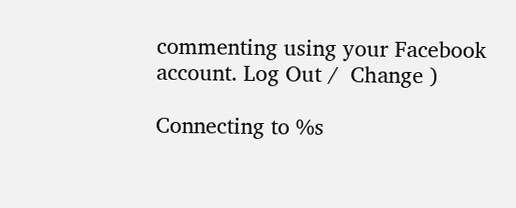commenting using your Facebook account. Log Out /  Change )

Connecting to %s